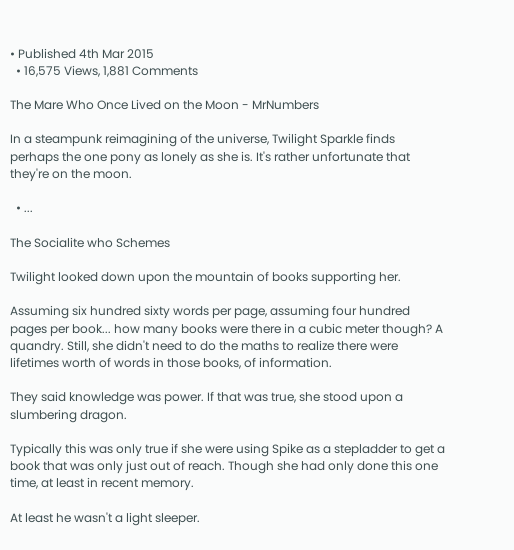• Published 4th Mar 2015
  • 16,575 Views, 1,881 Comments

The Mare Who Once Lived on the Moon - MrNumbers

In a steampunk reimagining of the universe, Twilight Sparkle finds perhaps the one pony as lonely as she is. It's rather unfortunate that they're on the moon.

  • ...

The Socialite who Schemes

Twilight looked down upon the mountain of books supporting her.

Assuming six hundred sixty words per page, assuming four hundred pages per book... how many books were there in a cubic meter though? A quandry. Still, she didn't need to do the maths to realize there were lifetimes worth of words in those books, of information.

They said knowledge was power. If that was true, she stood upon a slumbering dragon.

Typically this was only true if she were using Spike as a stepladder to get a book that was only just out of reach. Though she had only done this one time, at least in recent memory.

At least he wasn't a light sleeper.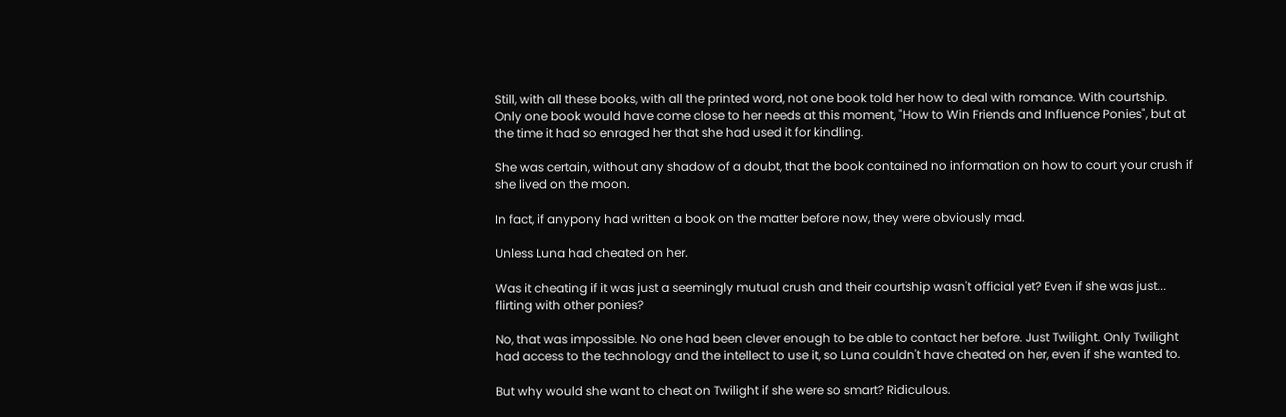Still, with all these books, with all the printed word, not one book told her how to deal with romance. With courtship. Only one book would have come close to her needs at this moment, "How to Win Friends and Influence Ponies", but at the time it had so enraged her that she had used it for kindling.

She was certain, without any shadow of a doubt, that the book contained no information on how to court your crush if she lived on the moon.

In fact, if anypony had written a book on the matter before now, they were obviously mad.

Unless Luna had cheated on her.

Was it cheating if it was just a seemingly mutual crush and their courtship wasn't official yet? Even if she was just... flirting with other ponies?

No, that was impossible. No one had been clever enough to be able to contact her before. Just Twilight. Only Twilight had access to the technology and the intellect to use it, so Luna couldn't have cheated on her, even if she wanted to.

But why would she want to cheat on Twilight if she were so smart? Ridiculous.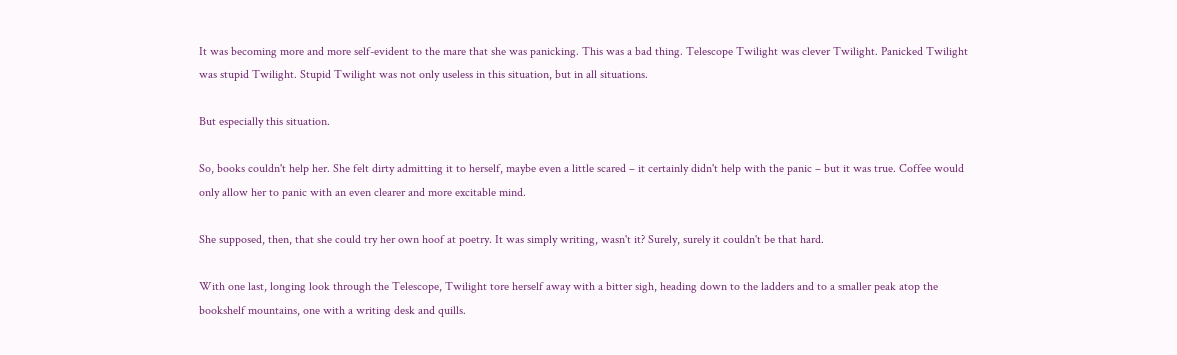It was becoming more and more self-evident to the mare that she was panicking. This was a bad thing. Telescope Twilight was clever Twilight. Panicked Twilight was stupid Twilight. Stupid Twilight was not only useless in this situation, but in all situations.

But especially this situation.

So, books couldn't help her. She felt dirty admitting it to herself, maybe even a little scared – it certainly didn't help with the panic – but it was true. Coffee would only allow her to panic with an even clearer and more excitable mind.

She supposed, then, that she could try her own hoof at poetry. It was simply writing, wasn't it? Surely, surely it couldn't be that hard.

With one last, longing look through the Telescope, Twilight tore herself away with a bitter sigh, heading down to the ladders and to a smaller peak atop the bookshelf mountains, one with a writing desk and quills.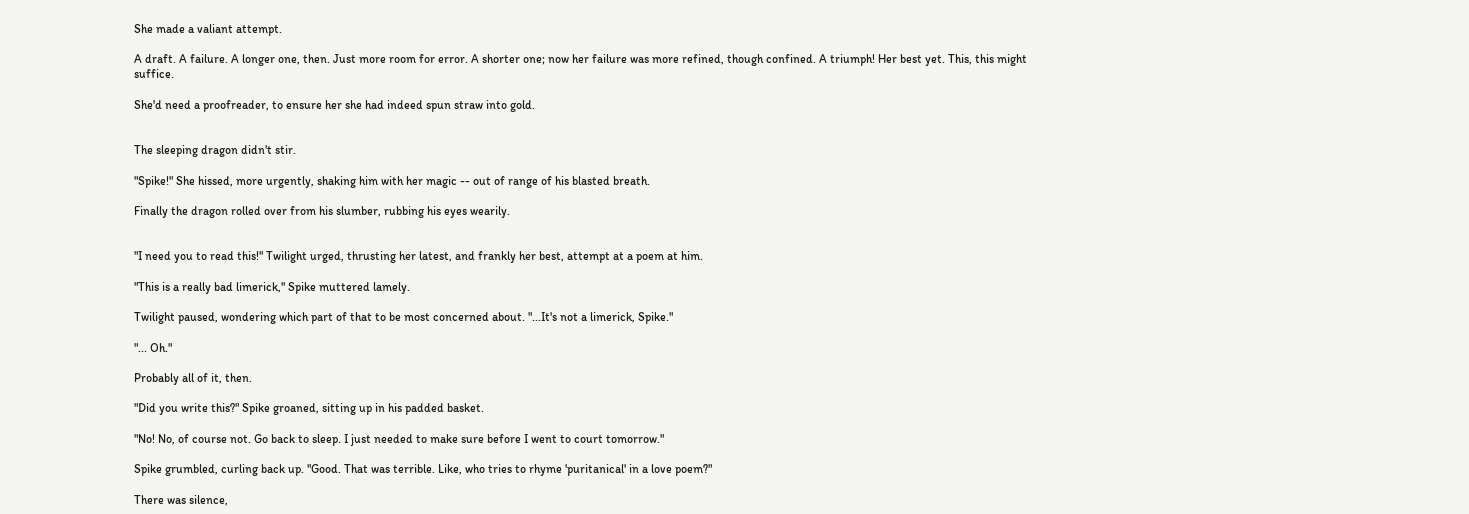She made a valiant attempt.

A draft. A failure. A longer one, then. Just more room for error. A shorter one; now her failure was more refined, though confined. A triumph! Her best yet. This, this might suffice.

She'd need a proofreader, to ensure her she had indeed spun straw into gold.


The sleeping dragon didn't stir.

"Spike!" She hissed, more urgently, shaking him with her magic -- out of range of his blasted breath.

Finally the dragon rolled over from his slumber, rubbing his eyes wearily.


"I need you to read this!" Twilight urged, thrusting her latest, and frankly her best, attempt at a poem at him.

"This is a really bad limerick," Spike muttered lamely.

Twilight paused, wondering which part of that to be most concerned about. "...It's not a limerick, Spike."

"... Oh."

Probably all of it, then.

"Did you write this?" Spike groaned, sitting up in his padded basket.

"No! No, of course not. Go back to sleep. I just needed to make sure before I went to court tomorrow."

Spike grumbled, curling back up. "Good. That was terrible. Like, who tries to rhyme 'puritanical' in a love poem?"

There was silence,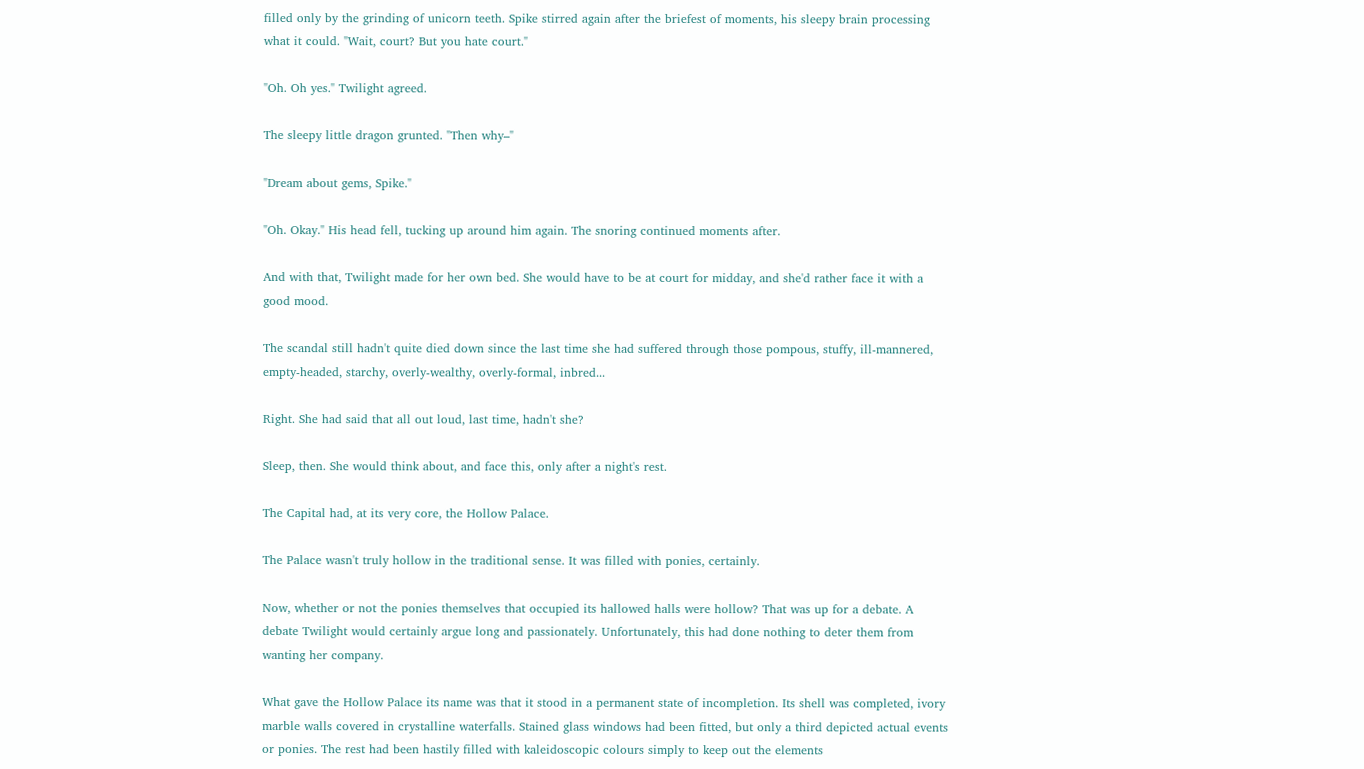filled only by the grinding of unicorn teeth. Spike stirred again after the briefest of moments, his sleepy brain processing what it could. "Wait, court? But you hate court."

"Oh. Oh yes." Twilight agreed.

The sleepy little dragon grunted. "Then why–"

"Dream about gems, Spike."

"Oh. Okay." His head fell, tucking up around him again. The snoring continued moments after.

And with that, Twilight made for her own bed. She would have to be at court for midday, and she'd rather face it with a good mood.

The scandal still hadn't quite died down since the last time she had suffered through those pompous, stuffy, ill-mannered, empty-headed, starchy, overly-wealthy, overly-formal, inbred...

Right. She had said that all out loud, last time, hadn't she?

Sleep, then. She would think about, and face this, only after a night's rest.

The Capital had, at its very core, the Hollow Palace.

The Palace wasn't truly hollow in the traditional sense. It was filled with ponies, certainly.

Now, whether or not the ponies themselves that occupied its hallowed halls were hollow? That was up for a debate. A debate Twilight would certainly argue long and passionately. Unfortunately, this had done nothing to deter them from wanting her company.

What gave the Hollow Palace its name was that it stood in a permanent state of incompletion. Its shell was completed, ivory marble walls covered in crystalline waterfalls. Stained glass windows had been fitted, but only a third depicted actual events or ponies. The rest had been hastily filled with kaleidoscopic colours simply to keep out the elements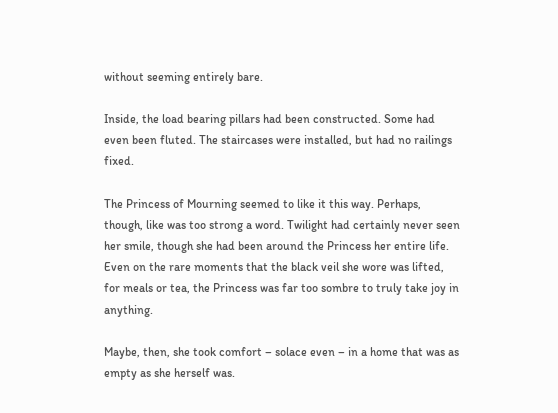without seeming entirely bare.

Inside, the load bearing pillars had been constructed. Some had even been fluted. The staircases were installed, but had no railings fixed.

The Princess of Mourning seemed to like it this way. Perhaps, though, like was too strong a word. Twilight had certainly never seen her smile, though she had been around the Princess her entire life. Even on the rare moments that the black veil she wore was lifted, for meals or tea, the Princess was far too sombre to truly take joy in anything.

Maybe, then, she took comfort – solace even – in a home that was as empty as she herself was.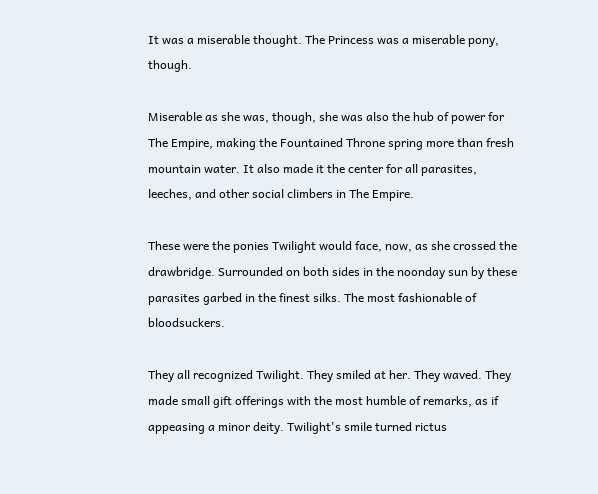It was a miserable thought. The Princess was a miserable pony, though.

Miserable as she was, though, she was also the hub of power for The Empire, making the Fountained Throne spring more than fresh mountain water. It also made it the center for all parasites, leeches, and other social climbers in The Empire.

These were the ponies Twilight would face, now, as she crossed the drawbridge. Surrounded on both sides in the noonday sun by these parasites garbed in the finest silks. The most fashionable of bloodsuckers.

They all recognized Twilight. They smiled at her. They waved. They made small gift offerings with the most humble of remarks, as if appeasing a minor deity. Twilight's smile turned rictus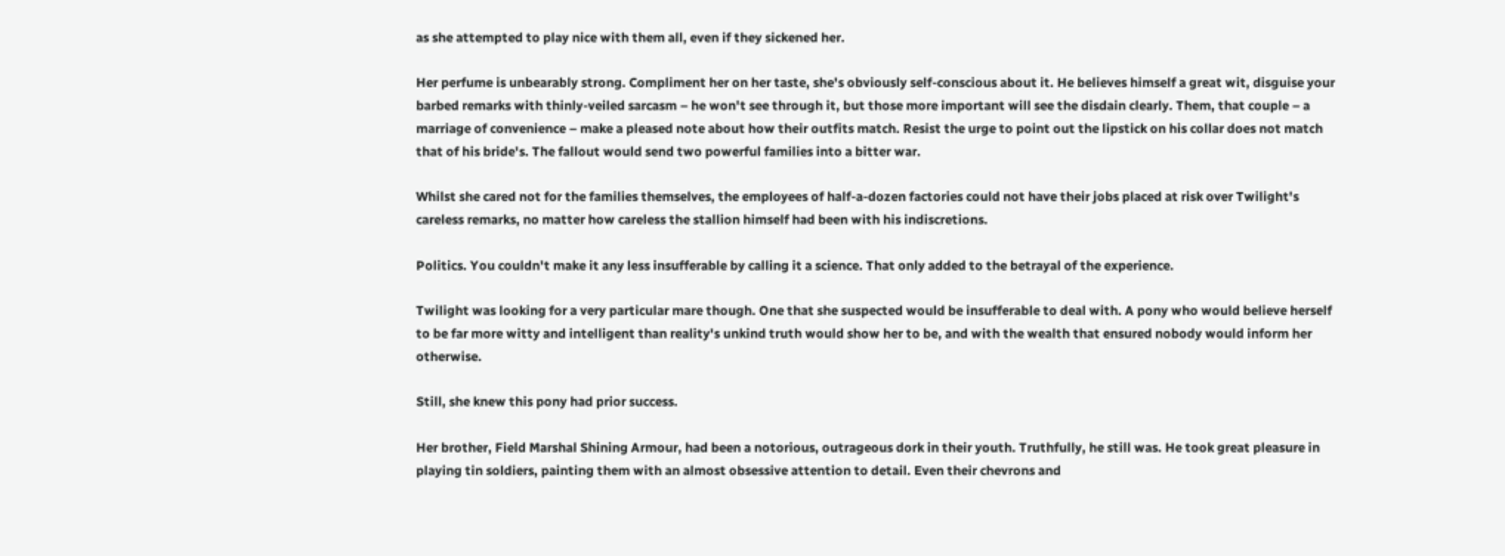as she attempted to play nice with them all, even if they sickened her.

Her perfume is unbearably strong. Compliment her on her taste, she's obviously self-conscious about it. He believes himself a great wit, disguise your barbed remarks with thinly-veiled sarcasm – he won't see through it, but those more important will see the disdain clearly. Them, that couple – a marriage of convenience – make a pleased note about how their outfits match. Resist the urge to point out the lipstick on his collar does not match that of his bride's. The fallout would send two powerful families into a bitter war.

Whilst she cared not for the families themselves, the employees of half-a-dozen factories could not have their jobs placed at risk over Twilight's careless remarks, no matter how careless the stallion himself had been with his indiscretions.

Politics. You couldn't make it any less insufferable by calling it a science. That only added to the betrayal of the experience.

Twilight was looking for a very particular mare though. One that she suspected would be insufferable to deal with. A pony who would believe herself to be far more witty and intelligent than reality's unkind truth would show her to be, and with the wealth that ensured nobody would inform her otherwise.

Still, she knew this pony had prior success.

Her brother, Field Marshal Shining Armour, had been a notorious, outrageous dork in their youth. Truthfully, he still was. He took great pleasure in playing tin soldiers, painting them with an almost obsessive attention to detail. Even their chevrons and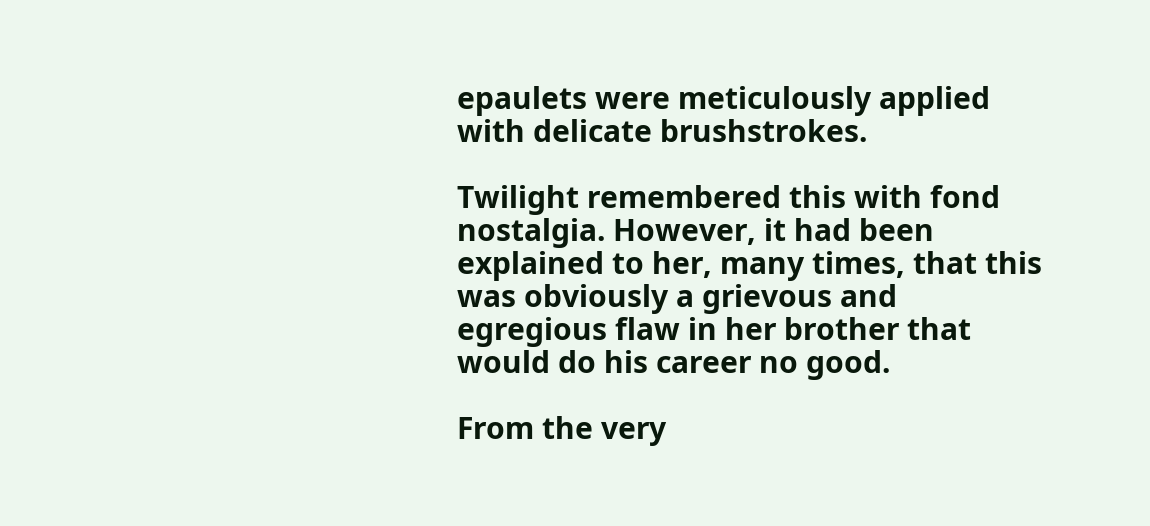epaulets were meticulously applied with delicate brushstrokes.

Twilight remembered this with fond nostalgia. However, it had been explained to her, many times, that this was obviously a grievous and egregious flaw in her brother that would do his career no good.

From the very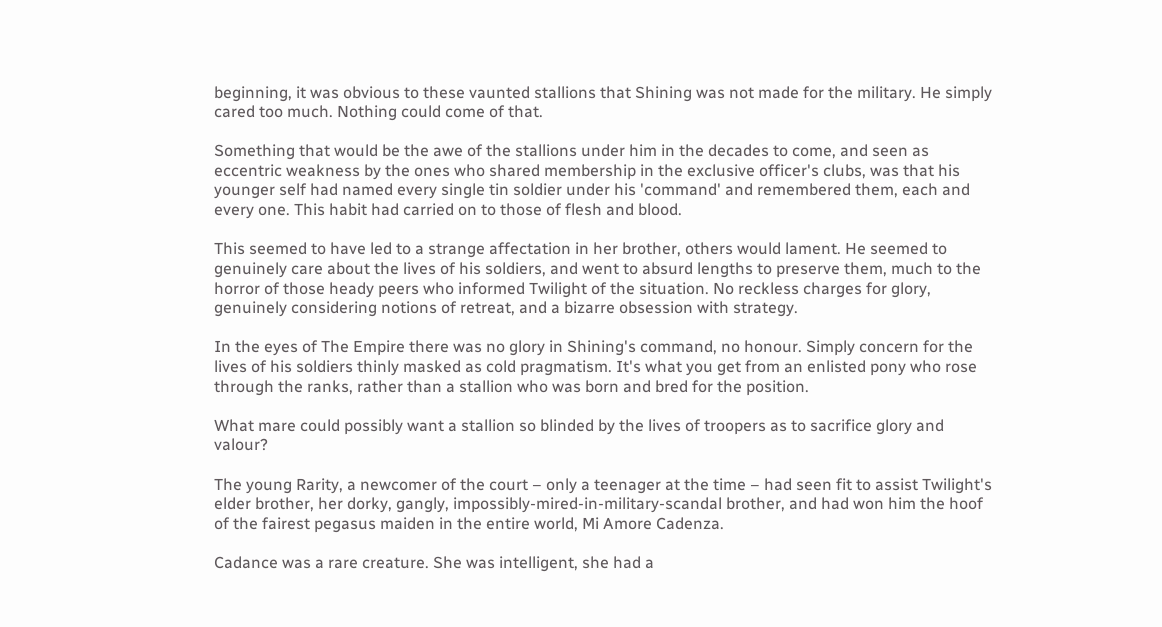beginning, it was obvious to these vaunted stallions that Shining was not made for the military. He simply cared too much. Nothing could come of that.

Something that would be the awe of the stallions under him in the decades to come, and seen as eccentric weakness by the ones who shared membership in the exclusive officer's clubs, was that his younger self had named every single tin soldier under his 'command' and remembered them, each and every one. This habit had carried on to those of flesh and blood.

This seemed to have led to a strange affectation in her brother, others would lament. He seemed to genuinely care about the lives of his soldiers, and went to absurd lengths to preserve them, much to the horror of those heady peers who informed Twilight of the situation. No reckless charges for glory, genuinely considering notions of retreat, and a bizarre obsession with strategy.

In the eyes of The Empire there was no glory in Shining's command, no honour. Simply concern for the lives of his soldiers thinly masked as cold pragmatism. It's what you get from an enlisted pony who rose through the ranks, rather than a stallion who was born and bred for the position.

What mare could possibly want a stallion so blinded by the lives of troopers as to sacrifice glory and valour?

The young Rarity, a newcomer of the court – only a teenager at the time – had seen fit to assist Twilight's elder brother, her dorky, gangly, impossibly-mired-in-military-scandal brother, and had won him the hoof of the fairest pegasus maiden in the entire world, Mi Amore Cadenza.

Cadance was a rare creature. She was intelligent, she had a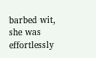barbed wit, she was effortlessly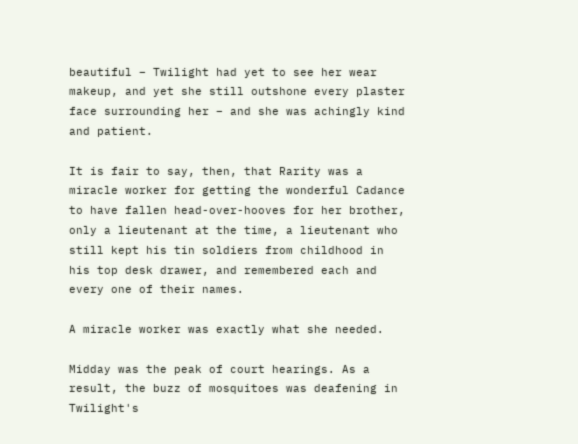beautiful – Twilight had yet to see her wear makeup, and yet she still outshone every plaster face surrounding her – and she was achingly kind and patient.

It is fair to say, then, that Rarity was a miracle worker for getting the wonderful Cadance to have fallen head-over-hooves for her brother, only a lieutenant at the time, a lieutenant who still kept his tin soldiers from childhood in his top desk drawer, and remembered each and every one of their names.

A miracle worker was exactly what she needed.

Midday was the peak of court hearings. As a result, the buzz of mosquitoes was deafening in Twilight's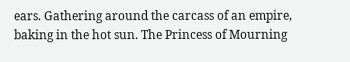ears. Gathering around the carcass of an empire, baking in the hot sun. The Princess of Mourning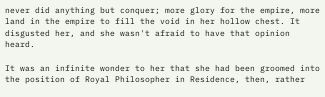never did anything but conquer; more glory for the empire, more land in the empire to fill the void in her hollow chest. It disgusted her, and she wasn't afraid to have that opinion heard.

It was an infinite wonder to her that she had been groomed into the position of Royal Philosopher in Residence, then, rather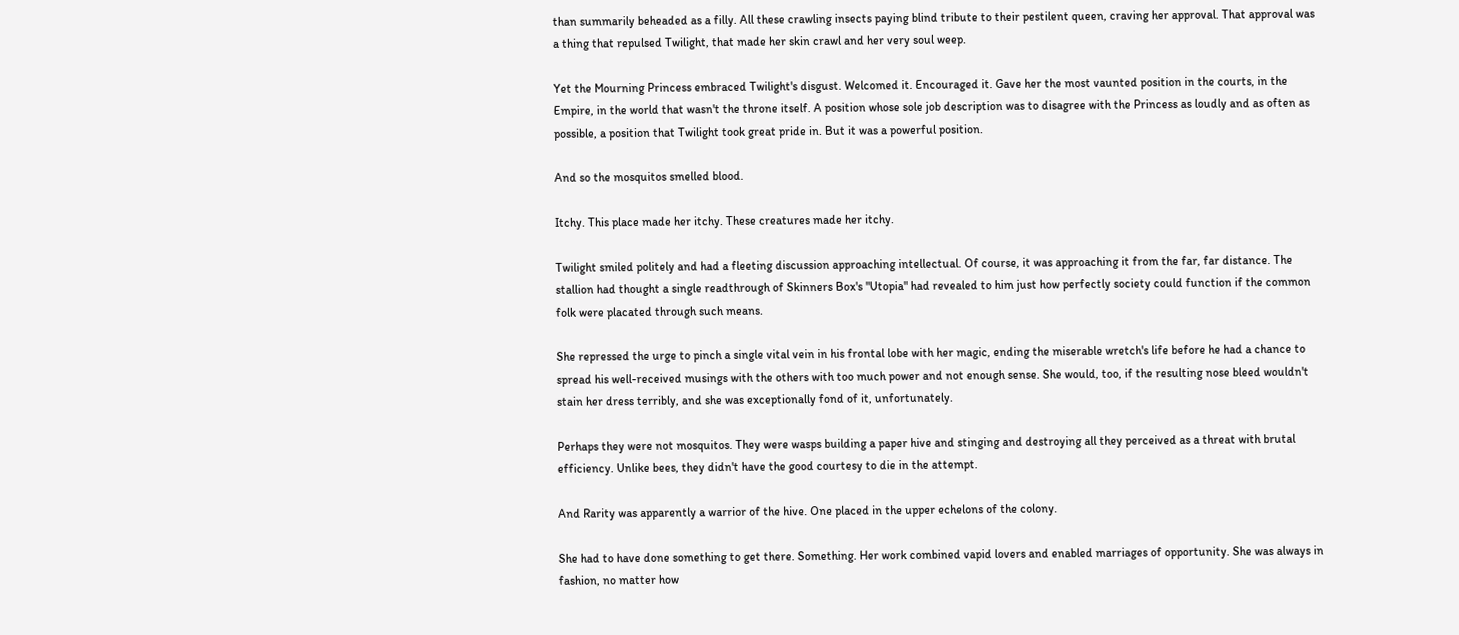than summarily beheaded as a filly. All these crawling insects paying blind tribute to their pestilent queen, craving her approval. That approval was a thing that repulsed Twilight, that made her skin crawl and her very soul weep.

Yet the Mourning Princess embraced Twilight's disgust. Welcomed it. Encouraged it. Gave her the most vaunted position in the courts, in the Empire, in the world that wasn't the throne itself. A position whose sole job description was to disagree with the Princess as loudly and as often as possible, a position that Twilight took great pride in. But it was a powerful position.

And so the mosquitos smelled blood.

Itchy. This place made her itchy. These creatures made her itchy.

Twilight smiled politely and had a fleeting discussion approaching intellectual. Of course, it was approaching it from the far, far distance. The stallion had thought a single readthrough of Skinners Box's "Utopia" had revealed to him just how perfectly society could function if the common folk were placated through such means.

She repressed the urge to pinch a single vital vein in his frontal lobe with her magic, ending the miserable wretch's life before he had a chance to spread his well-received musings with the others with too much power and not enough sense. She would, too, if the resulting nose bleed wouldn't stain her dress terribly, and she was exceptionally fond of it, unfortunately.

Perhaps they were not mosquitos. They were wasps building a paper hive and stinging and destroying all they perceived as a threat with brutal efficiency. Unlike bees, they didn't have the good courtesy to die in the attempt.

And Rarity was apparently a warrior of the hive. One placed in the upper echelons of the colony.

She had to have done something to get there. Something. Her work combined vapid lovers and enabled marriages of opportunity. She was always in fashion, no matter how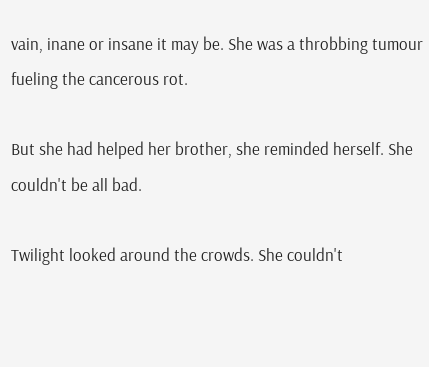vain, inane or insane it may be. She was a throbbing tumour fueling the cancerous rot.

But she had helped her brother, she reminded herself. She couldn't be all bad.

Twilight looked around the crowds. She couldn't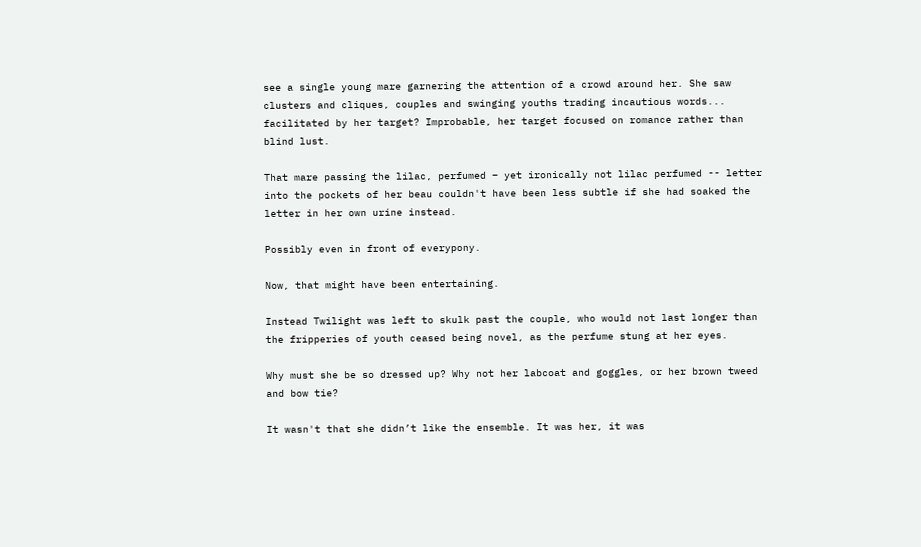see a single young mare garnering the attention of a crowd around her. She saw clusters and cliques, couples and swinging youths trading incautious words... facilitated by her target? Improbable, her target focused on romance rather than blind lust.

That mare passing the lilac, perfumed – yet ironically not lilac perfumed -- letter into the pockets of her beau couldn't have been less subtle if she had soaked the letter in her own urine instead.

Possibly even in front of everypony.

Now, that might have been entertaining.

Instead Twilight was left to skulk past the couple, who would not last longer than the fripperies of youth ceased being novel, as the perfume stung at her eyes.

Why must she be so dressed up? Why not her labcoat and goggles, or her brown tweed and bow tie?

It wasn't that she didn’t like the ensemble. It was her, it was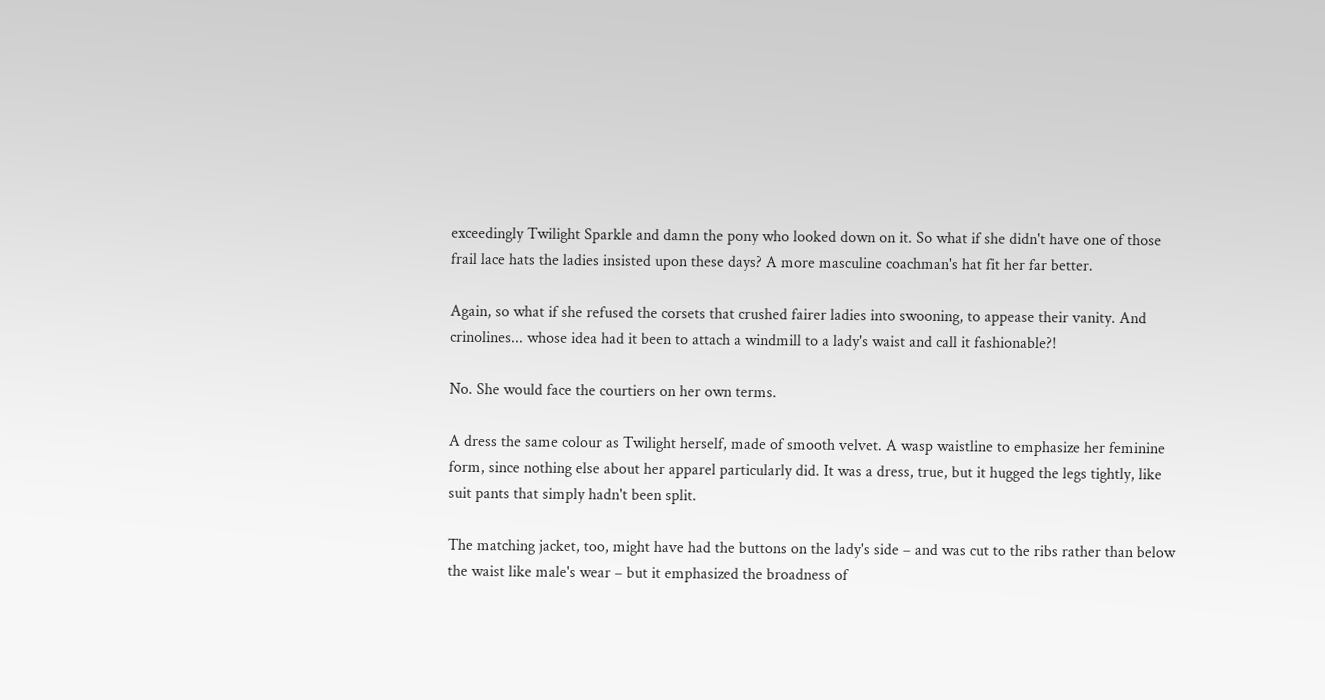exceedingly Twilight Sparkle and damn the pony who looked down on it. So what if she didn't have one of those frail lace hats the ladies insisted upon these days? A more masculine coachman's hat fit her far better.

Again, so what if she refused the corsets that crushed fairer ladies into swooning, to appease their vanity. And crinolines... whose idea had it been to attach a windmill to a lady's waist and call it fashionable?!

No. She would face the courtiers on her own terms.

A dress the same colour as Twilight herself, made of smooth velvet. A wasp waistline to emphasize her feminine form, since nothing else about her apparel particularly did. It was a dress, true, but it hugged the legs tightly, like suit pants that simply hadn't been split.

The matching jacket, too, might have had the buttons on the lady's side – and was cut to the ribs rather than below the waist like male's wear – but it emphasized the broadness of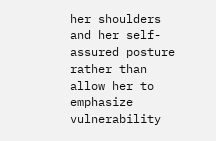her shoulders and her self-assured posture rather than allow her to emphasize vulnerability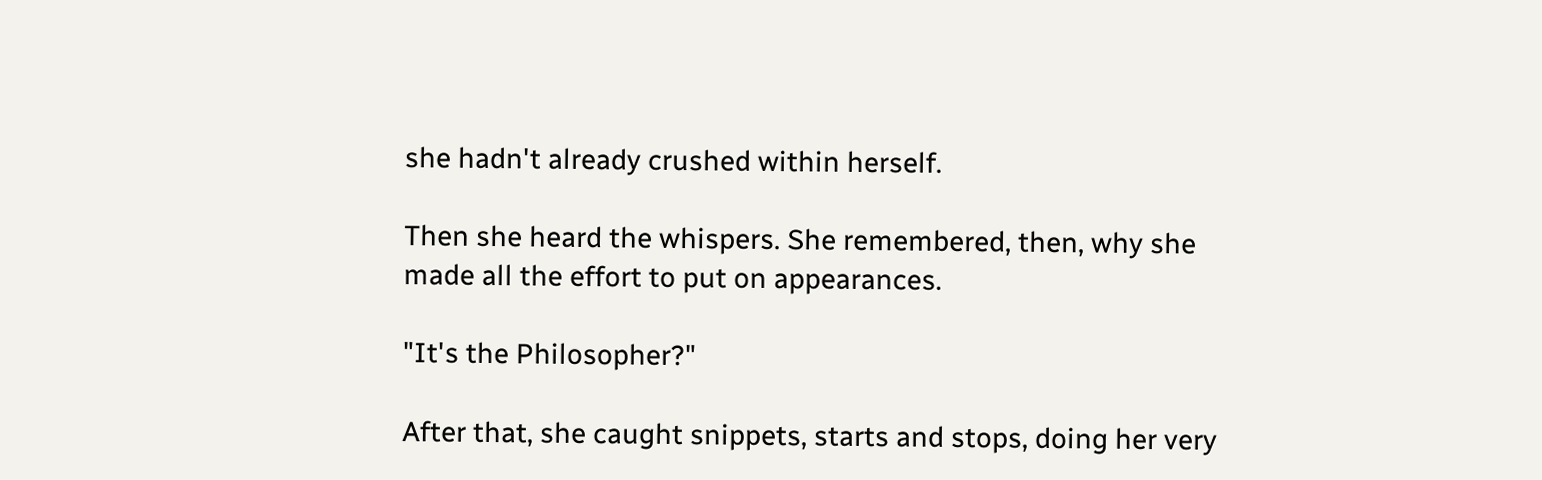she hadn't already crushed within herself.

Then she heard the whispers. She remembered, then, why she made all the effort to put on appearances.

"It's the Philosopher?"

After that, she caught snippets, starts and stops, doing her very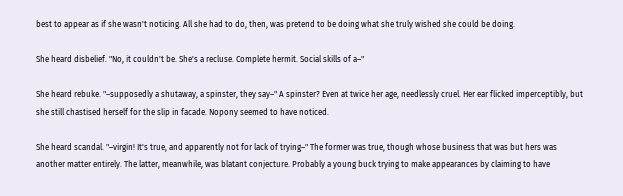best to appear as if she wasn't noticing. All she had to do, then, was pretend to be doing what she truly wished she could be doing.

She heard disbelief. "No, it couldn't be. She's a recluse. Complete hermit. Social skills of a–"

She heard rebuke. "–supposedly a shutaway, a spinster, they say–" A spinster? Even at twice her age, needlessly cruel. Her ear flicked imperceptibly, but she still chastised herself for the slip in facade. Nopony seemed to have noticed.

She heard scandal. "–virgin! It's true, and apparently not for lack of trying–" The former was true, though whose business that was but hers was another matter entirely. The latter, meanwhile, was blatant conjecture. Probably a young buck trying to make appearances by claiming to have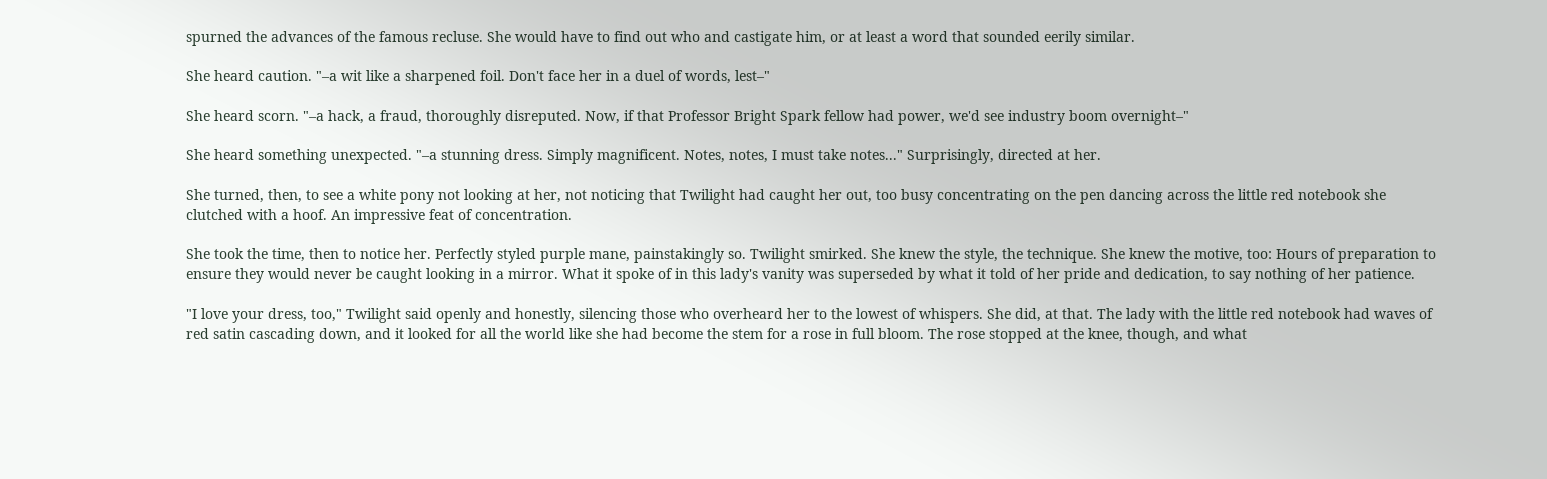spurned the advances of the famous recluse. She would have to find out who and castigate him, or at least a word that sounded eerily similar.

She heard caution. "–a wit like a sharpened foil. Don't face her in a duel of words, lest–"

She heard scorn. "–a hack, a fraud, thoroughly disreputed. Now, if that Professor Bright Spark fellow had power, we'd see industry boom overnight–"

She heard something unexpected. "–a stunning dress. Simply magnificent. Notes, notes, I must take notes..." Surprisingly, directed at her.

She turned, then, to see a white pony not looking at her, not noticing that Twilight had caught her out, too busy concentrating on the pen dancing across the little red notebook she clutched with a hoof. An impressive feat of concentration.

She took the time, then to notice her. Perfectly styled purple mane, painstakingly so. Twilight smirked. She knew the style, the technique. She knew the motive, too: Hours of preparation to ensure they would never be caught looking in a mirror. What it spoke of in this lady's vanity was superseded by what it told of her pride and dedication, to say nothing of her patience.

"I love your dress, too," Twilight said openly and honestly, silencing those who overheard her to the lowest of whispers. She did, at that. The lady with the little red notebook had waves of red satin cascading down, and it looked for all the world like she had become the stem for a rose in full bloom. The rose stopped at the knee, though, and what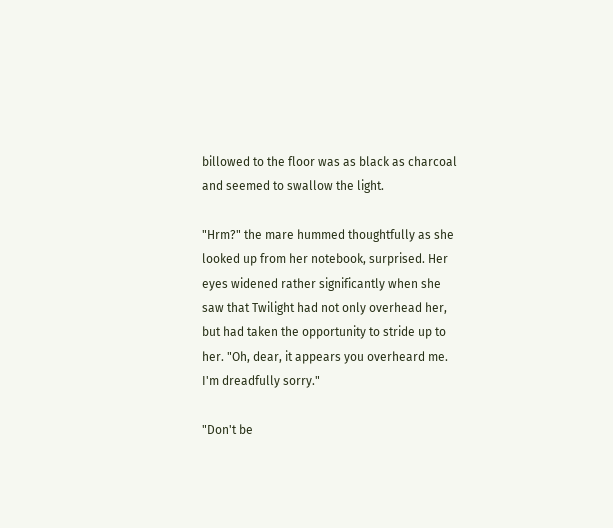billowed to the floor was as black as charcoal and seemed to swallow the light.

"Hrm?" the mare hummed thoughtfully as she looked up from her notebook, surprised. Her eyes widened rather significantly when she saw that Twilight had not only overhead her, but had taken the opportunity to stride up to her. "Oh, dear, it appears you overheard me. I'm dreadfully sorry."

"Don't be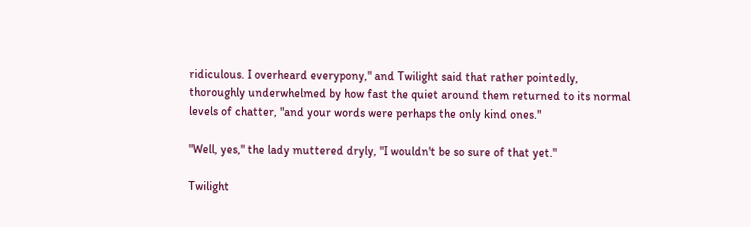ridiculous. I overheard everypony," and Twilight said that rather pointedly, thoroughly underwhelmed by how fast the quiet around them returned to its normal levels of chatter, "and your words were perhaps the only kind ones."

"Well, yes," the lady muttered dryly, "I wouldn't be so sure of that yet."

Twilight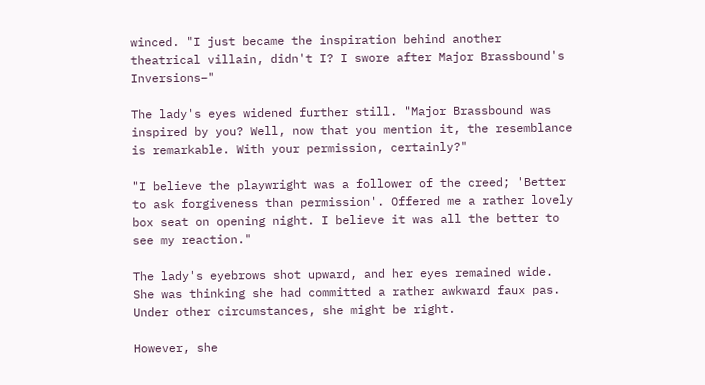winced. "I just became the inspiration behind another theatrical villain, didn't I? I swore after Major Brassbound's Inversions–"

The lady's eyes widened further still. "Major Brassbound was inspired by you? Well, now that you mention it, the resemblance is remarkable. With your permission, certainly?"

"I believe the playwright was a follower of the creed; 'Better to ask forgiveness than permission'. Offered me a rather lovely box seat on opening night. I believe it was all the better to see my reaction."

The lady's eyebrows shot upward, and her eyes remained wide. She was thinking she had committed a rather awkward faux pas. Under other circumstances, she might be right.

However, she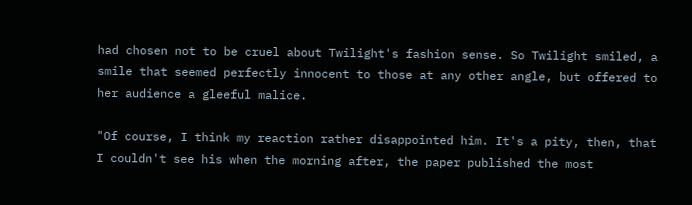had chosen not to be cruel about Twilight's fashion sense. So Twilight smiled, a smile that seemed perfectly innocent to those at any other angle, but offered to her audience a gleeful malice.

"Of course, I think my reaction rather disappointed him. It's a pity, then, that I couldn't see his when the morning after, the paper published the most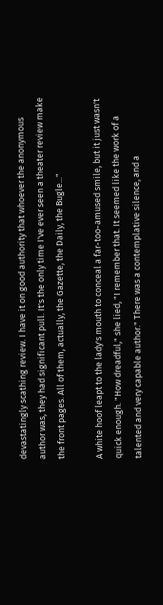devastatingly scathing review. I have it on good authority that whoever the anonymous author was, they had significant pull. It's the only time I've ever seen a theater review make the front pages. All of them, actually, the Gazette, the Daily, the Bugle..."

A white hoof leapt to the lady's mouth to conceal a far-too-amused smile, but it just wasn't quick enough. "How dreadful," she lied, "I remember that. It seemed like the work of a talented and very capable author." There was a contemplative silence, and a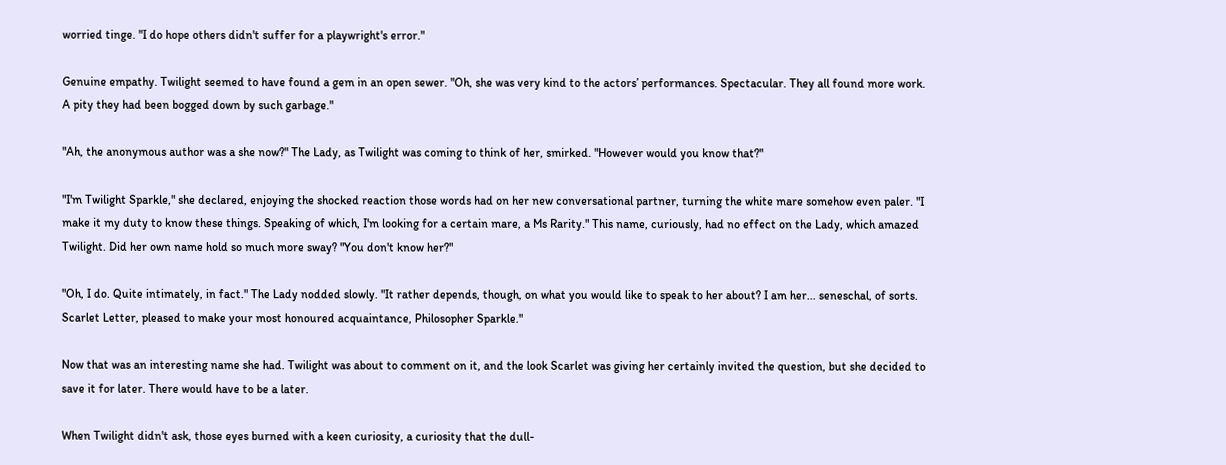worried tinge. "I do hope others didn't suffer for a playwright's error."

Genuine empathy. Twilight seemed to have found a gem in an open sewer. "Oh, she was very kind to the actors’ performances. Spectacular. They all found more work. A pity they had been bogged down by such garbage."

"Ah, the anonymous author was a she now?" The Lady, as Twilight was coming to think of her, smirked. "However would you know that?"

"I'm Twilight Sparkle," she declared, enjoying the shocked reaction those words had on her new conversational partner, turning the white mare somehow even paler. "I make it my duty to know these things. Speaking of which, I'm looking for a certain mare, a Ms Rarity." This name, curiously, had no effect on the Lady, which amazed Twilight. Did her own name hold so much more sway? "You don't know her?"

"Oh, I do. Quite intimately, in fact." The Lady nodded slowly. "It rather depends, though, on what you would like to speak to her about? I am her... seneschal, of sorts. Scarlet Letter, pleased to make your most honoured acquaintance, Philosopher Sparkle."

Now that was an interesting name she had. Twilight was about to comment on it, and the look Scarlet was giving her certainly invited the question, but she decided to save it for later. There would have to be a later.

When Twilight didn't ask, those eyes burned with a keen curiosity, a curiosity that the dull-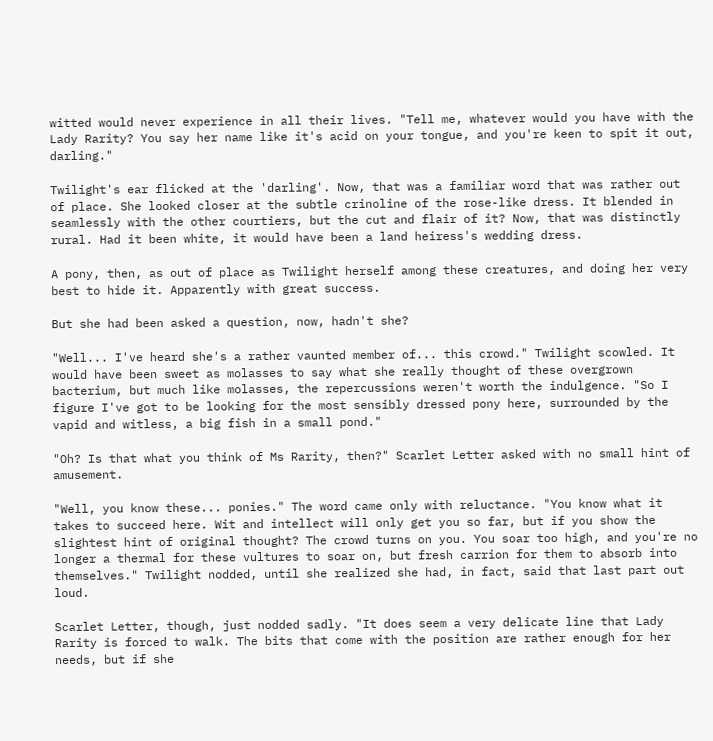witted would never experience in all their lives. "Tell me, whatever would you have with the Lady Rarity? You say her name like it's acid on your tongue, and you're keen to spit it out, darling."

Twilight's ear flicked at the 'darling'. Now, that was a familiar word that was rather out of place. She looked closer at the subtle crinoline of the rose-like dress. It blended in seamlessly with the other courtiers, but the cut and flair of it? Now, that was distinctly rural. Had it been white, it would have been a land heiress's wedding dress.

A pony, then, as out of place as Twilight herself among these creatures, and doing her very best to hide it. Apparently with great success.

But she had been asked a question, now, hadn't she?

"Well... I've heard she's a rather vaunted member of... this crowd." Twilight scowled. It would have been sweet as molasses to say what she really thought of these overgrown bacterium, but much like molasses, the repercussions weren't worth the indulgence. "So I figure I've got to be looking for the most sensibly dressed pony here, surrounded by the vapid and witless, a big fish in a small pond."

"Oh? Is that what you think of Ms Rarity, then?" Scarlet Letter asked with no small hint of amusement.

"Well, you know these... ponies." The word came only with reluctance. "You know what it takes to succeed here. Wit and intellect will only get you so far, but if you show the slightest hint of original thought? The crowd turns on you. You soar too high, and you're no longer a thermal for these vultures to soar on, but fresh carrion for them to absorb into themselves." Twilight nodded, until she realized she had, in fact, said that last part out loud.

Scarlet Letter, though, just nodded sadly. "It does seem a very delicate line that Lady Rarity is forced to walk. The bits that come with the position are rather enough for her needs, but if she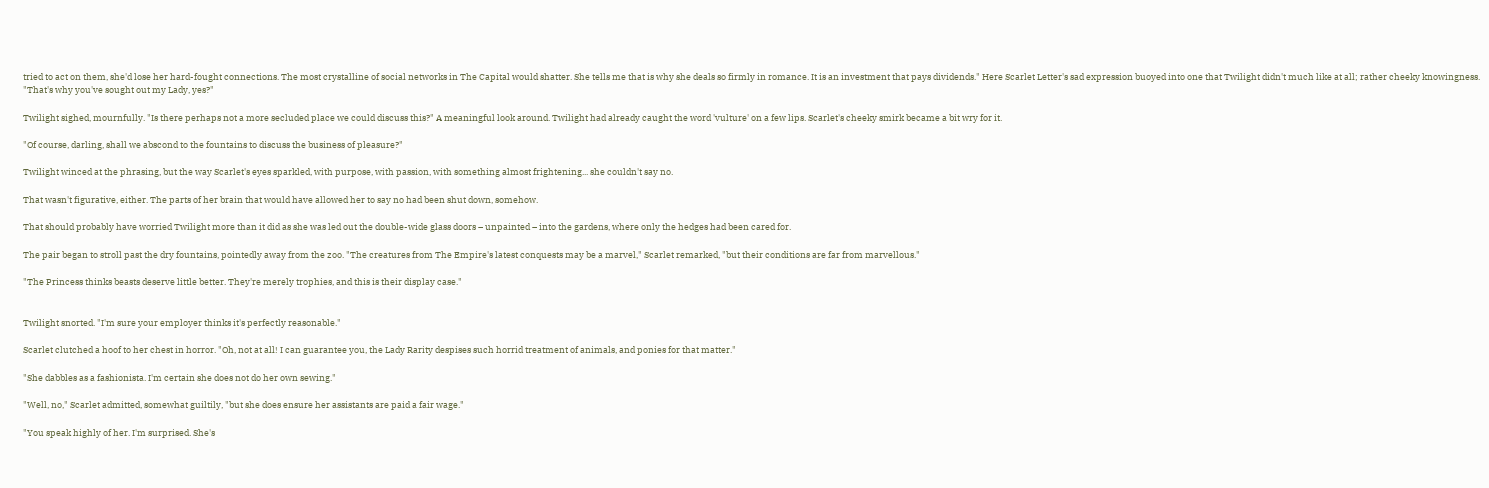tried to act on them, she'd lose her hard-fought connections. The most crystalline of social networks in The Capital would shatter. She tells me that is why she deals so firmly in romance. It is an investment that pays dividends." Here Scarlet Letter's sad expression buoyed into one that Twilight didn't much like at all; rather cheeky knowingness. "That's why you've sought out my Lady, yes?"

Twilight sighed, mournfully. "Is there perhaps not a more secluded place we could discuss this?" A meaningful look around. Twilight had already caught the word 'vulture' on a few lips. Scarlet's cheeky smirk became a bit wry for it.

"Of course, darling, shall we abscond to the fountains to discuss the business of pleasure?"

Twilight winced at the phrasing, but the way Scarlet's eyes sparkled, with purpose, with passion, with something almost frightening... she couldn't say no.

That wasn't figurative, either. The parts of her brain that would have allowed her to say no had been shut down, somehow.

That should probably have worried Twilight more than it did as she was led out the double-wide glass doors – unpainted – into the gardens, where only the hedges had been cared for.

The pair began to stroll past the dry fountains, pointedly away from the zoo. "The creatures from The Empire's latest conquests may be a marvel," Scarlet remarked, "but their conditions are far from marvellous."

"The Princess thinks beasts deserve little better. They're merely trophies, and this is their display case."


Twilight snorted. "I'm sure your employer thinks it's perfectly reasonable."

Scarlet clutched a hoof to her chest in horror. "Oh, not at all! I can guarantee you, the Lady Rarity despises such horrid treatment of animals, and ponies for that matter."

"She dabbles as a fashionista. I'm certain she does not do her own sewing."

"Well, no," Scarlet admitted, somewhat guiltily, "but she does ensure her assistants are paid a fair wage."

"You speak highly of her. I'm surprised. She's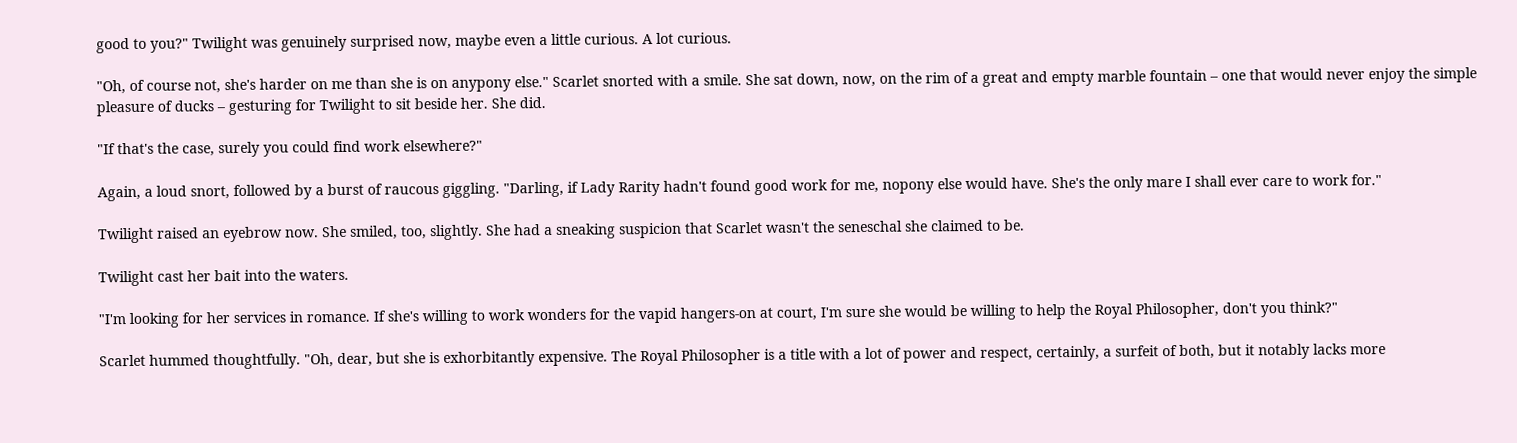good to you?" Twilight was genuinely surprised now, maybe even a little curious. A lot curious.

"Oh, of course not, she's harder on me than she is on anypony else." Scarlet snorted with a smile. She sat down, now, on the rim of a great and empty marble fountain – one that would never enjoy the simple pleasure of ducks – gesturing for Twilight to sit beside her. She did.

"If that's the case, surely you could find work elsewhere?"

Again, a loud snort, followed by a burst of raucous giggling. "Darling, if Lady Rarity hadn't found good work for me, nopony else would have. She's the only mare I shall ever care to work for."

Twilight raised an eyebrow now. She smiled, too, slightly. She had a sneaking suspicion that Scarlet wasn't the seneschal she claimed to be.

Twilight cast her bait into the waters.

"I'm looking for her services in romance. If she's willing to work wonders for the vapid hangers-on at court, I'm sure she would be willing to help the Royal Philosopher, don't you think?"

Scarlet hummed thoughtfully. "Oh, dear, but she is exhorbitantly expensive. The Royal Philosopher is a title with a lot of power and respect, certainly, a surfeit of both, but it notably lacks more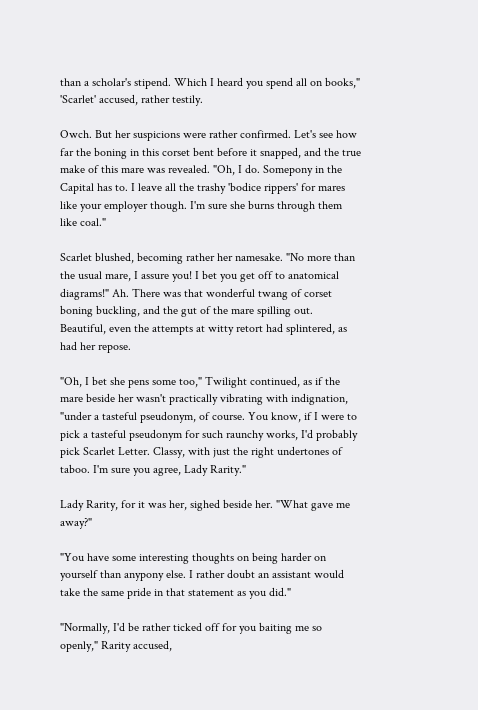than a scholar's stipend. Which I heard you spend all on books," 'Scarlet' accused, rather testily.

Owch. But her suspicions were rather confirmed. Let's see how far the boning in this corset bent before it snapped, and the true make of this mare was revealed. "Oh, I do. Somepony in the Capital has to. I leave all the trashy 'bodice rippers' for mares like your employer though. I'm sure she burns through them like coal."

Scarlet blushed, becoming rather her namesake. "No more than the usual mare, I assure you! I bet you get off to anatomical diagrams!" Ah. There was that wonderful twang of corset boning buckling, and the gut of the mare spilling out. Beautiful, even the attempts at witty retort had splintered, as had her repose.

"Oh, I bet she pens some too," Twilight continued, as if the mare beside her wasn't practically vibrating with indignation, "under a tasteful pseudonym, of course. You know, if I were to pick a tasteful pseudonym for such raunchy works, I'd probably pick Scarlet Letter. Classy, with just the right undertones of taboo. I'm sure you agree, Lady Rarity."

Lady Rarity, for it was her, sighed beside her. "What gave me away?"

"You have some interesting thoughts on being harder on yourself than anypony else. I rather doubt an assistant would take the same pride in that statement as you did."

"Normally, I'd be rather ticked off for you baiting me so openly," Rarity accused,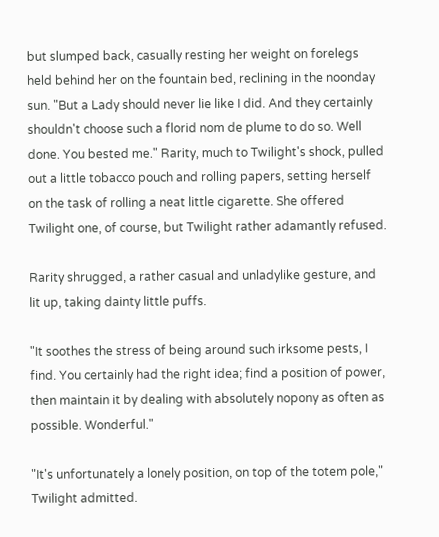but slumped back, casually resting her weight on forelegs held behind her on the fountain bed, reclining in the noonday sun. "But a Lady should never lie like I did. And they certainly shouldn't choose such a florid nom de plume to do so. Well done. You bested me." Rarity, much to Twilight's shock, pulled out a little tobacco pouch and rolling papers, setting herself on the task of rolling a neat little cigarette. She offered Twilight one, of course, but Twilight rather adamantly refused.

Rarity shrugged, a rather casual and unladylike gesture, and lit up, taking dainty little puffs.

"It soothes the stress of being around such irksome pests, I find. You certainly had the right idea; find a position of power, then maintain it by dealing with absolutely nopony as often as possible. Wonderful."

"It's unfortunately a lonely position, on top of the totem pole," Twilight admitted.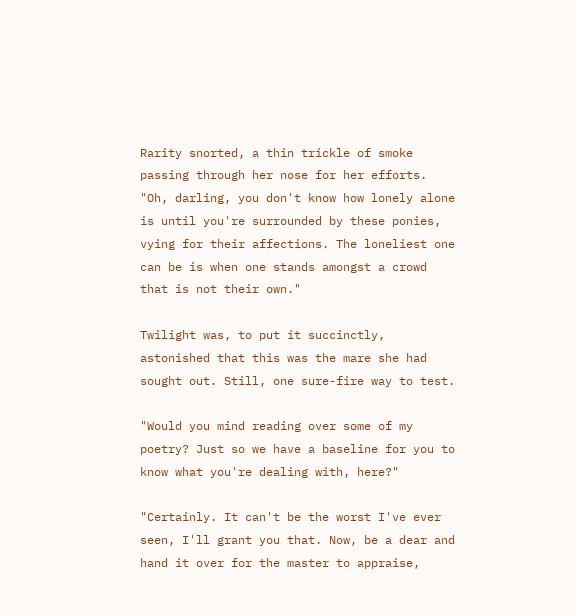Rarity snorted, a thin trickle of smoke passing through her nose for her efforts. "Oh, darling, you don't know how lonely alone is until you're surrounded by these ponies, vying for their affections. The loneliest one can be is when one stands amongst a crowd that is not their own."

Twilight was, to put it succinctly, astonished that this was the mare she had sought out. Still, one sure-fire way to test.

"Would you mind reading over some of my poetry? Just so we have a baseline for you to know what you're dealing with, here?"

"Certainly. It can't be the worst I've ever seen, I'll grant you that. Now, be a dear and hand it over for the master to appraise,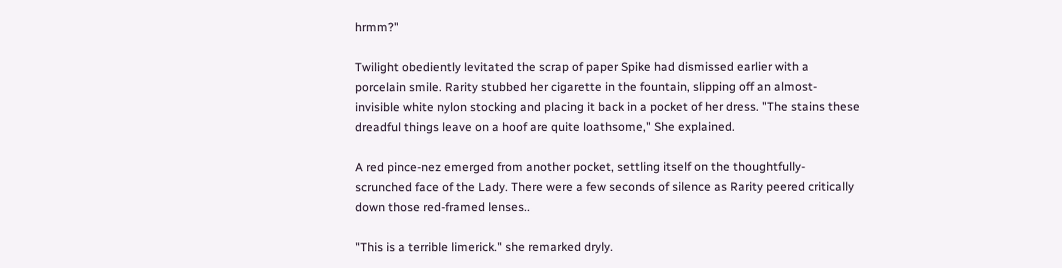hrmm?"

Twilight obediently levitated the scrap of paper Spike had dismissed earlier with a porcelain smile. Rarity stubbed her cigarette in the fountain, slipping off an almost-invisible white nylon stocking and placing it back in a pocket of her dress. "The stains these dreadful things leave on a hoof are quite loathsome," She explained.

A red pince-nez emerged from another pocket, settling itself on the thoughtfully-scrunched face of the Lady. There were a few seconds of silence as Rarity peered critically down those red-framed lenses..

"This is a terrible limerick." she remarked dryly.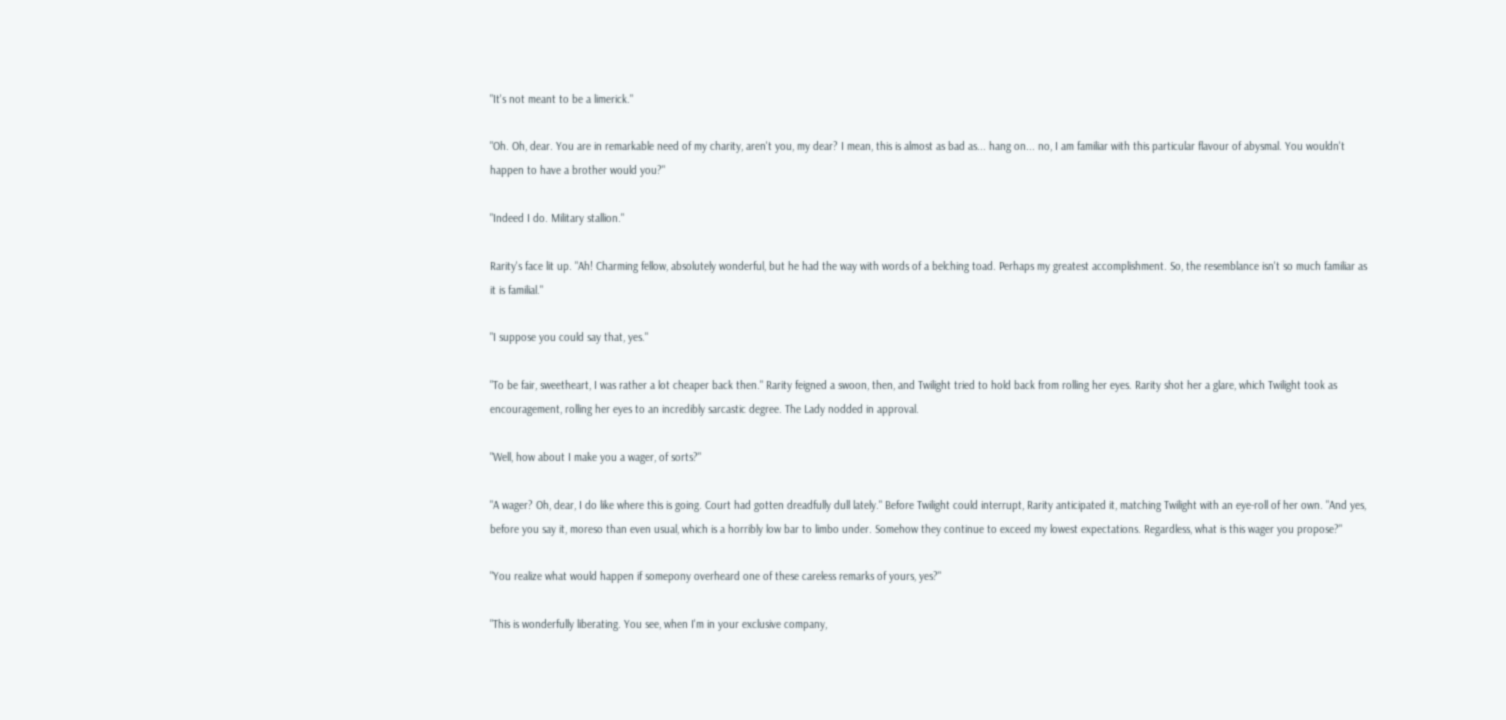"It's not meant to be a limerick."

"Oh. Oh, dear. You are in remarkable need of my charity, aren't you, my dear? I mean, this is almost as bad as... hang on... no, I am familiar with this particular flavour of abysmal. You wouldn't happen to have a brother would you?"

"Indeed I do. Military stallion."

Rarity's face lit up. "Ah! Charming fellow, absolutely wonderful, but he had the way with words of a belching toad. Perhaps my greatest accomplishment. So, the resemblance isn't so much familiar as it is familial."

"I suppose you could say that, yes."

"To be fair, sweetheart, I was rather a lot cheaper back then." Rarity feigned a swoon, then, and Twilight tried to hold back from rolling her eyes. Rarity shot her a glare, which Twilight took as encouragement, rolling her eyes to an incredibly sarcastic degree. The Lady nodded in approval.

"Well, how about I make you a wager, of sorts?"

"A wager? Oh, dear, I do like where this is going. Court had gotten dreadfully dull lately." Before Twilight could interrupt, Rarity anticipated it, matching Twilight with an eye-roll of her own. "And yes, before you say it, moreso than even usual, which is a horribly low bar to limbo under. Somehow they continue to exceed my lowest expectations. Regardless, what is this wager you propose?"

"You realize what would happen if somepony overheard one of these careless remarks of yours, yes?"

"This is wonderfully liberating. You see, when I'm in your exclusive company,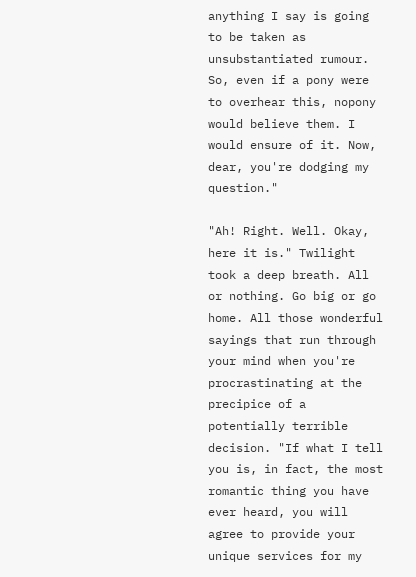anything I say is going to be taken as unsubstantiated rumour. So, even if a pony were to overhear this, nopony would believe them. I would ensure of it. Now, dear, you're dodging my question."

"Ah! Right. Well. Okay, here it is." Twilight took a deep breath. All or nothing. Go big or go home. All those wonderful sayings that run through your mind when you're procrastinating at the precipice of a potentially terrible decision. "If what I tell you is, in fact, the most romantic thing you have ever heard, you will agree to provide your unique services for my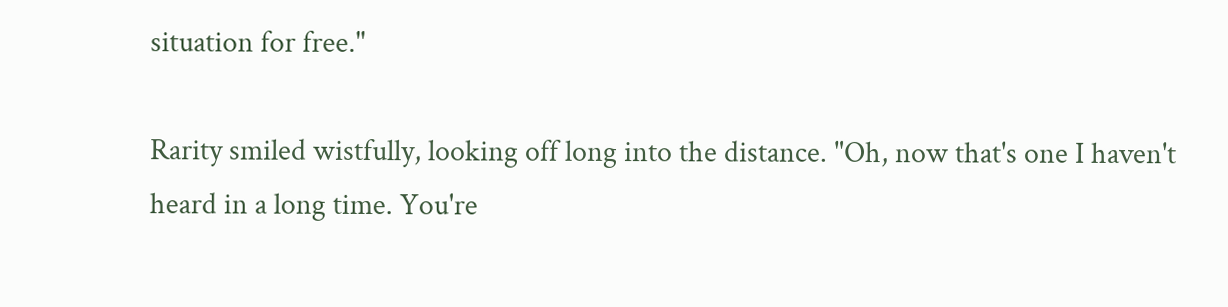situation for free."

Rarity smiled wistfully, looking off long into the distance. "Oh, now that's one I haven't heard in a long time. You're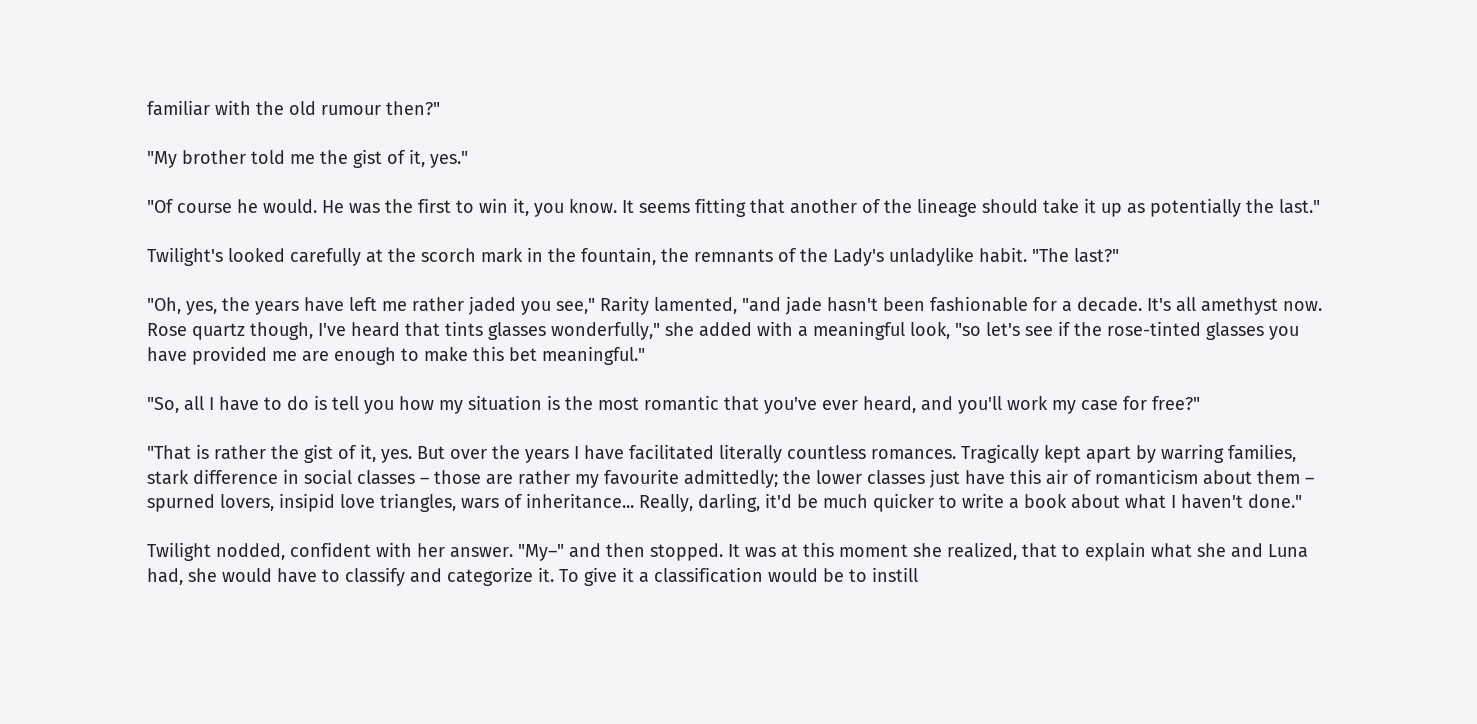familiar with the old rumour then?"

"My brother told me the gist of it, yes."

"Of course he would. He was the first to win it, you know. It seems fitting that another of the lineage should take it up as potentially the last."

Twilight's looked carefully at the scorch mark in the fountain, the remnants of the Lady's unladylike habit. "The last?"

"Oh, yes, the years have left me rather jaded you see," Rarity lamented, "and jade hasn't been fashionable for a decade. It's all amethyst now. Rose quartz though, I've heard that tints glasses wonderfully," she added with a meaningful look, "so let's see if the rose-tinted glasses you have provided me are enough to make this bet meaningful."

"So, all I have to do is tell you how my situation is the most romantic that you've ever heard, and you'll work my case for free?"

"That is rather the gist of it, yes. But over the years I have facilitated literally countless romances. Tragically kept apart by warring families, stark difference in social classes – those are rather my favourite admittedly; the lower classes just have this air of romanticism about them – spurned lovers, insipid love triangles, wars of inheritance... Really, darling, it'd be much quicker to write a book about what I haven't done."

Twilight nodded, confident with her answer. "My–" and then stopped. It was at this moment she realized, that to explain what she and Luna had, she would have to classify and categorize it. To give it a classification would be to instill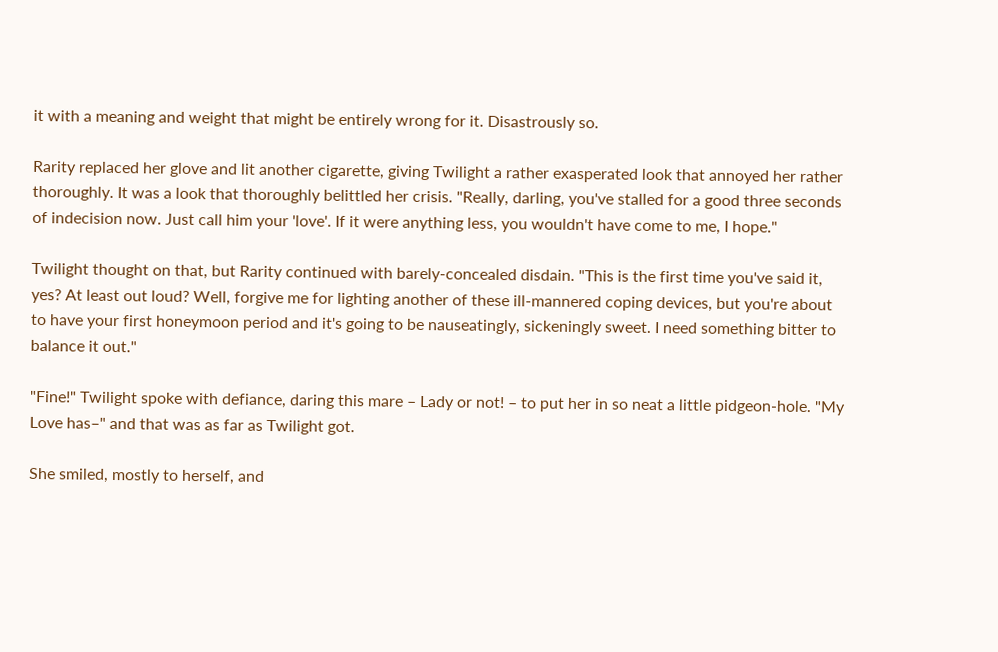it with a meaning and weight that might be entirely wrong for it. Disastrously so.

Rarity replaced her glove and lit another cigarette, giving Twilight a rather exasperated look that annoyed her rather thoroughly. It was a look that thoroughly belittled her crisis. "Really, darling, you've stalled for a good three seconds of indecision now. Just call him your 'love'. If it were anything less, you wouldn't have come to me, I hope."

Twilight thought on that, but Rarity continued with barely-concealed disdain. "This is the first time you've said it, yes? At least out loud? Well, forgive me for lighting another of these ill-mannered coping devices, but you're about to have your first honeymoon period and it's going to be nauseatingly, sickeningly sweet. I need something bitter to balance it out."

"Fine!" Twilight spoke with defiance, daring this mare – Lady or not! – to put her in so neat a little pidgeon-hole. "My Love has–" and that was as far as Twilight got.

She smiled, mostly to herself, and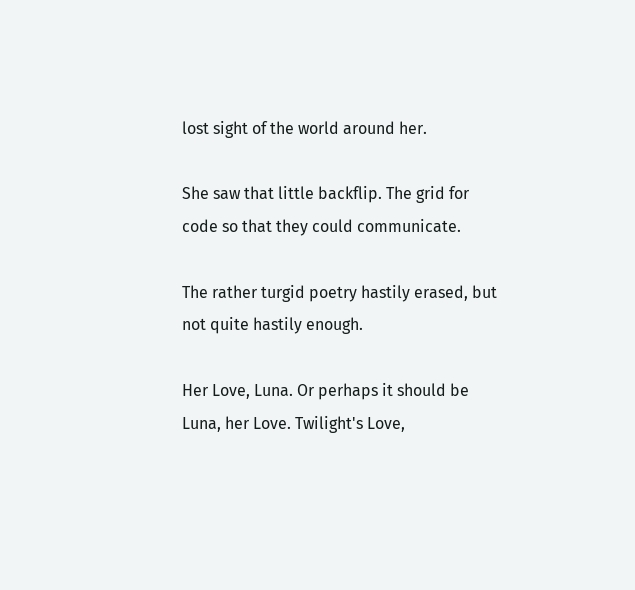lost sight of the world around her.

She saw that little backflip. The grid for code so that they could communicate.

The rather turgid poetry hastily erased, but not quite hastily enough.

Her Love, Luna. Or perhaps it should be Luna, her Love. Twilight's Love,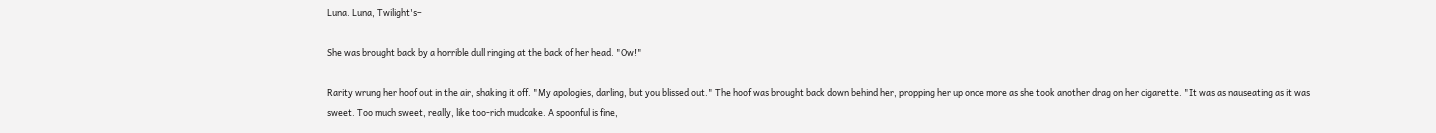Luna. Luna, Twilight's–

She was brought back by a horrible dull ringing at the back of her head. "Ow!"

Rarity wrung her hoof out in the air, shaking it off. "My apologies, darling, but you blissed out." The hoof was brought back down behind her, propping her up once more as she took another drag on her cigarette. "It was as nauseating as it was sweet. Too much sweet, really, like too-rich mudcake. A spoonful is fine,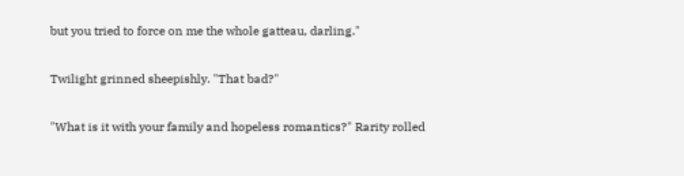but you tried to force on me the whole gatteau, darling."

Twilight grinned sheepishly. "That bad?"

"What is it with your family and hopeless romantics?" Rarity rolled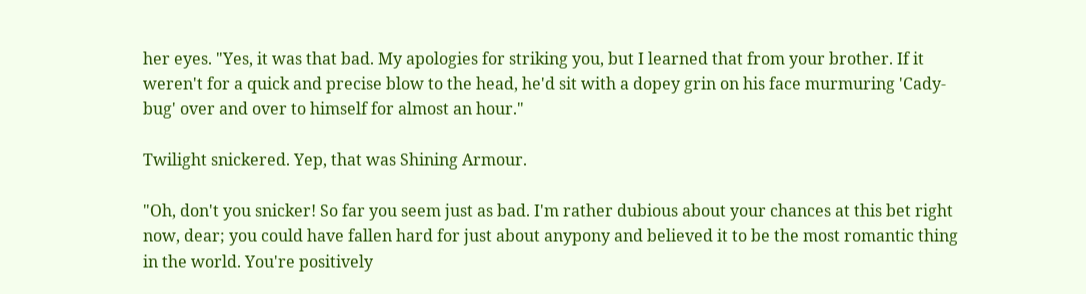her eyes. "Yes, it was that bad. My apologies for striking you, but I learned that from your brother. If it weren't for a quick and precise blow to the head, he'd sit with a dopey grin on his face murmuring 'Cady-bug' over and over to himself for almost an hour."

Twilight snickered. Yep, that was Shining Armour.

"Oh, don't you snicker! So far you seem just as bad. I'm rather dubious about your chances at this bet right now, dear; you could have fallen hard for just about anypony and believed it to be the most romantic thing in the world. You're positively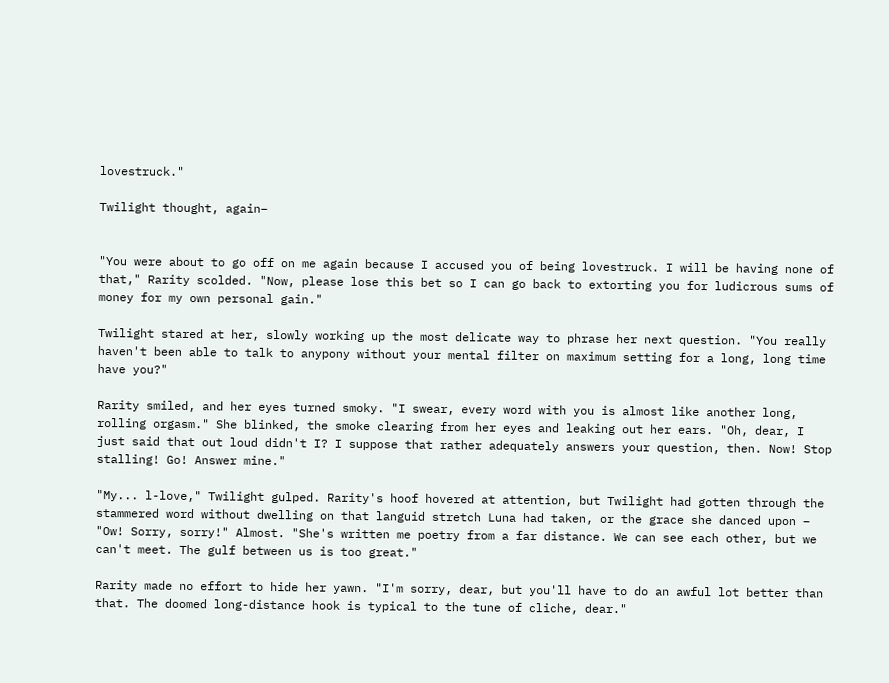lovestruck."

Twilight thought, again–


"You were about to go off on me again because I accused you of being lovestruck. I will be having none of that," Rarity scolded. "Now, please lose this bet so I can go back to extorting you for ludicrous sums of money for my own personal gain."

Twilight stared at her, slowly working up the most delicate way to phrase her next question. "You really haven't been able to talk to anypony without your mental filter on maximum setting for a long, long time have you?"

Rarity smiled, and her eyes turned smoky. "I swear, every word with you is almost like another long, rolling orgasm." She blinked, the smoke clearing from her eyes and leaking out her ears. "Oh, dear, I just said that out loud didn't I? I suppose that rather adequately answers your question, then. Now! Stop stalling! Go! Answer mine."

"My... l-love," Twilight gulped. Rarity's hoof hovered at attention, but Twilight had gotten through the stammered word without dwelling on that languid stretch Luna had taken, or the grace she danced upon – "Ow! Sorry, sorry!" Almost. "She's written me poetry from a far distance. We can see each other, but we can't meet. The gulf between us is too great."

Rarity made no effort to hide her yawn. "I'm sorry, dear, but you'll have to do an awful lot better than that. The doomed long-distance hook is typical to the tune of cliche, dear."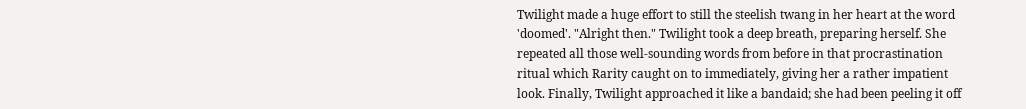Twilight made a huge effort to still the steelish twang in her heart at the word 'doomed'. "Alright then." Twilight took a deep breath, preparing herself. She repeated all those well-sounding words from before in that procrastination ritual which Rarity caught on to immediately, giving her a rather impatient look. Finally, Twilight approached it like a bandaid; she had been peeling it off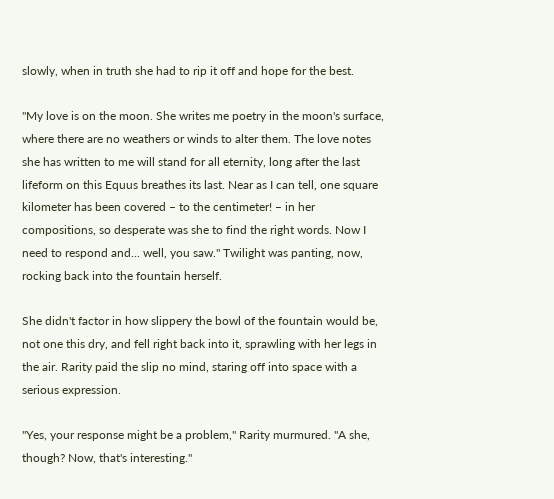slowly, when in truth she had to rip it off and hope for the best.

"My love is on the moon. She writes me poetry in the moon's surface, where there are no weathers or winds to alter them. The love notes she has written to me will stand for all eternity, long after the last lifeform on this Equus breathes its last. Near as I can tell, one square kilometer has been covered – to the centimeter! – in her compositions, so desperate was she to find the right words. Now I need to respond and... well, you saw." Twilight was panting, now, rocking back into the fountain herself.

She didn't factor in how slippery the bowl of the fountain would be, not one this dry, and fell right back into it, sprawling with her legs in the air. Rarity paid the slip no mind, staring off into space with a serious expression.

"Yes, your response might be a problem," Rarity murmured. "A she, though? Now, that's interesting."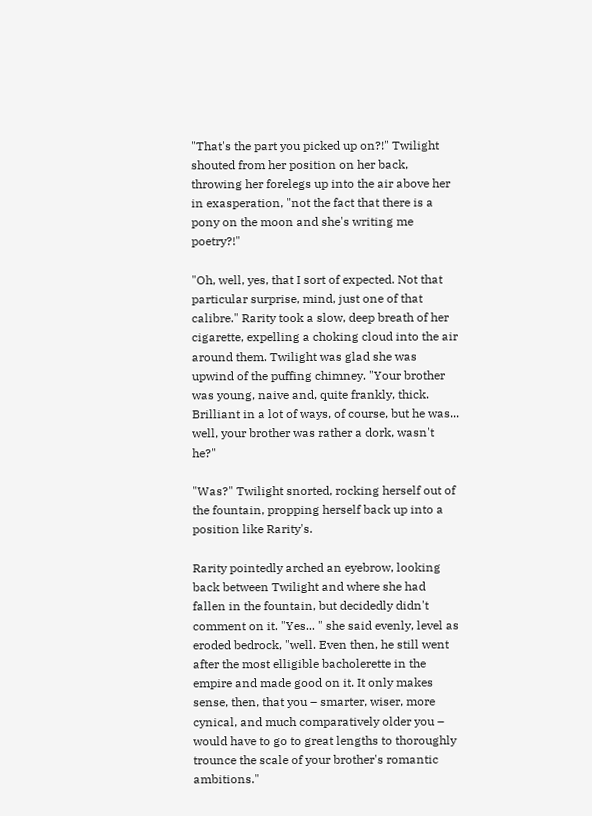"That's the part you picked up on?!" Twilight shouted from her position on her back, throwing her forelegs up into the air above her in exasperation, "not the fact that there is a pony on the moon and she's writing me poetry?!"

"Oh, well, yes, that I sort of expected. Not that particular surprise, mind, just one of that calibre." Rarity took a slow, deep breath of her cigarette, expelling a choking cloud into the air around them. Twilight was glad she was upwind of the puffing chimney. "Your brother was young, naive and, quite frankly, thick. Brilliant in a lot of ways, of course, but he was... well, your brother was rather a dork, wasn't he?"

"Was?" Twilight snorted, rocking herself out of the fountain, propping herself back up into a position like Rarity's.

Rarity pointedly arched an eyebrow, looking back between Twilight and where she had fallen in the fountain, but decidedly didn't comment on it. "Yes... " she said evenly, level as eroded bedrock, "well. Even then, he still went after the most elligible bacholerette in the empire and made good on it. It only makes sense, then, that you – smarter, wiser, more cynical, and much comparatively older you – would have to go to great lengths to thoroughly trounce the scale of your brother's romantic ambitions."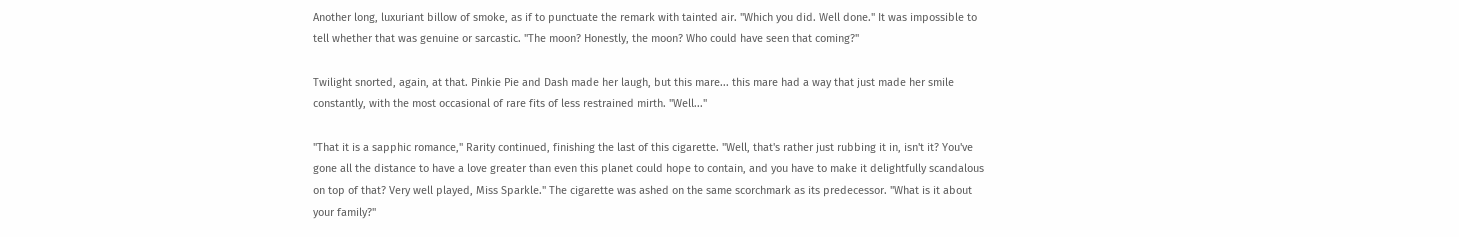Another long, luxuriant billow of smoke, as if to punctuate the remark with tainted air. "Which you did. Well done." It was impossible to tell whether that was genuine or sarcastic. "The moon? Honestly, the moon? Who could have seen that coming?"

Twilight snorted, again, at that. Pinkie Pie and Dash made her laugh, but this mare... this mare had a way that just made her smile constantly, with the most occasional of rare fits of less restrained mirth. "Well..."

"That it is a sapphic romance," Rarity continued, finishing the last of this cigarette. "Well, that's rather just rubbing it in, isn't it? You've gone all the distance to have a love greater than even this planet could hope to contain, and you have to make it delightfully scandalous on top of that? Very well played, Miss Sparkle." The cigarette was ashed on the same scorchmark as its predecessor. "What is it about your family?"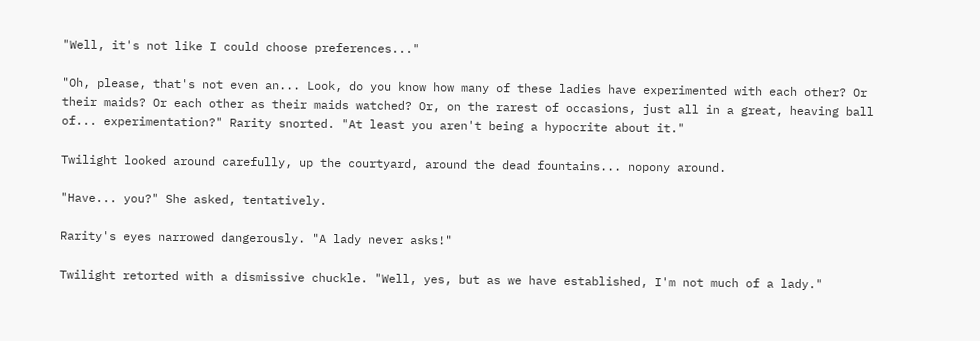"Well, it's not like I could choose preferences..."

"Oh, please, that's not even an... Look, do you know how many of these ladies have experimented with each other? Or their maids? Or each other as their maids watched? Or, on the rarest of occasions, just all in a great, heaving ball of... experimentation?" Rarity snorted. "At least you aren't being a hypocrite about it."

Twilight looked around carefully, up the courtyard, around the dead fountains... nopony around.

"Have... you?" She asked, tentatively.

Rarity's eyes narrowed dangerously. "A lady never asks!"

Twilight retorted with a dismissive chuckle. "Well, yes, but as we have established, I'm not much of a lady."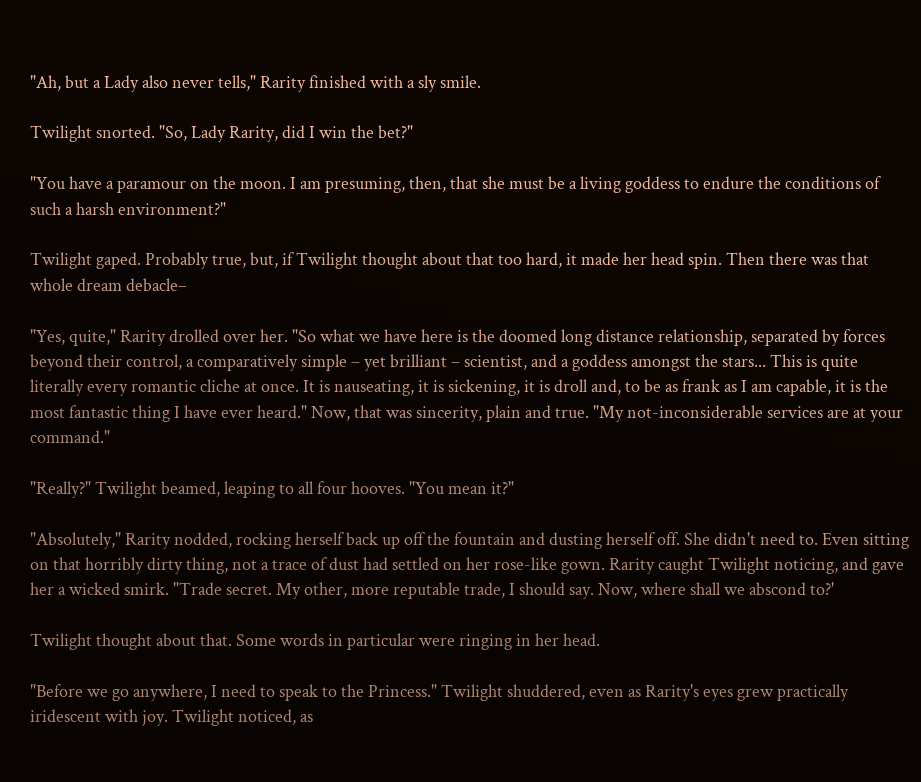"Ah, but a Lady also never tells," Rarity finished with a sly smile.

Twilight snorted. "So, Lady Rarity, did I win the bet?"

"You have a paramour on the moon. I am presuming, then, that she must be a living goddess to endure the conditions of such a harsh environment?"

Twilight gaped. Probably true, but, if Twilight thought about that too hard, it made her head spin. Then there was that whole dream debacle–

"Yes, quite," Rarity drolled over her. "So what we have here is the doomed long distance relationship, separated by forces beyond their control, a comparatively simple – yet brilliant – scientist, and a goddess amongst the stars... This is quite literally every romantic cliche at once. It is nauseating, it is sickening, it is droll and, to be as frank as I am capable, it is the most fantastic thing I have ever heard." Now, that was sincerity, plain and true. "My not-inconsiderable services are at your command."

"Really?" Twilight beamed, leaping to all four hooves. "You mean it?"

"Absolutely," Rarity nodded, rocking herself back up off the fountain and dusting herself off. She didn't need to. Even sitting on that horribly dirty thing, not a trace of dust had settled on her rose-like gown. Rarity caught Twilight noticing, and gave her a wicked smirk. "Trade secret. My other, more reputable trade, I should say. Now, where shall we abscond to?'

Twilight thought about that. Some words in particular were ringing in her head.

"Before we go anywhere, I need to speak to the Princess." Twilight shuddered, even as Rarity's eyes grew practically iridescent with joy. Twilight noticed, as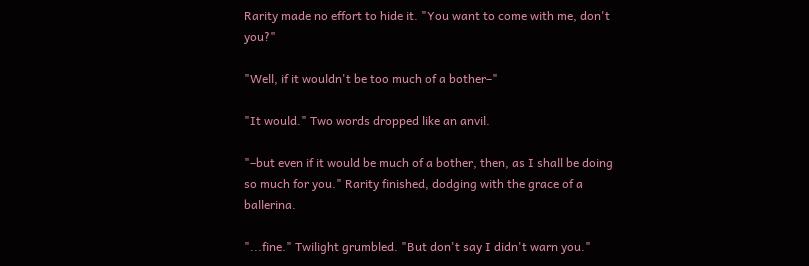Rarity made no effort to hide it. "You want to come with me, don't you?"

"Well, if it wouldn't be too much of a bother–"

"It would." Two words dropped like an anvil.

"–but even if it would be much of a bother, then, as I shall be doing so much for you." Rarity finished, dodging with the grace of a ballerina.

"...fine." Twilight grumbled. "But don't say I didn't warn you."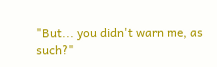"But... you didn't warn me, as such?"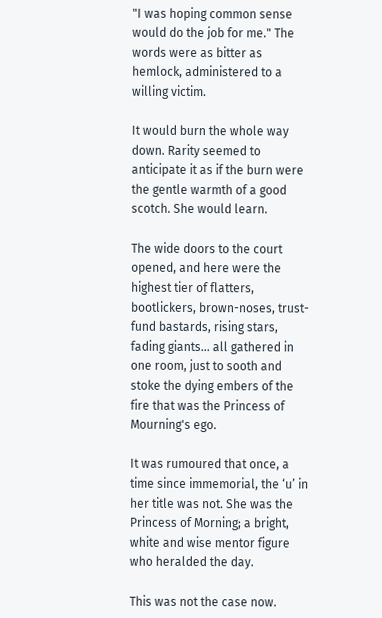"I was hoping common sense would do the job for me." The words were as bitter as hemlock, administered to a willing victim.

It would burn the whole way down. Rarity seemed to anticipate it as if the burn were the gentle warmth of a good scotch. She would learn.

The wide doors to the court opened, and here were the highest tier of flatters, bootlickers, brown-noses, trust-fund bastards, rising stars, fading giants... all gathered in one room, just to sooth and stoke the dying embers of the fire that was the Princess of Mourning's ego.

It was rumoured that once, a time since immemorial, the ‘u’ in her title was not. She was the Princess of Morning; a bright, white and wise mentor figure who heralded the day.

This was not the case now.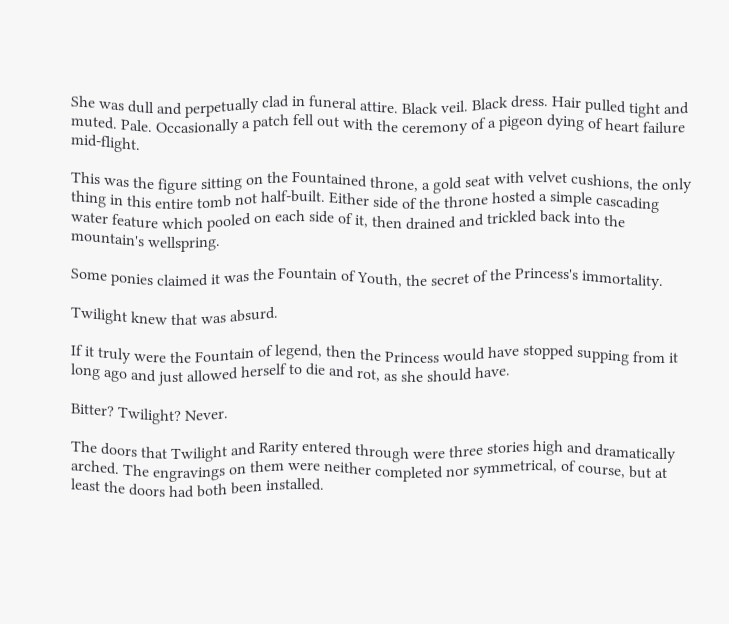She was dull and perpetually clad in funeral attire. Black veil. Black dress. Hair pulled tight and muted. Pale. Occasionally a patch fell out with the ceremony of a pigeon dying of heart failure mid-flight.

This was the figure sitting on the Fountained throne, a gold seat with velvet cushions, the only thing in this entire tomb not half-built. Either side of the throne hosted a simple cascading water feature which pooled on each side of it, then drained and trickled back into the mountain's wellspring.

Some ponies claimed it was the Fountain of Youth, the secret of the Princess's immortality.

Twilight knew that was absurd.

If it truly were the Fountain of legend, then the Princess would have stopped supping from it long ago and just allowed herself to die and rot, as she should have.

Bitter? Twilight? Never.

The doors that Twilight and Rarity entered through were three stories high and dramatically arched. The engravings on them were neither completed nor symmetrical, of course, but at least the doors had both been installed.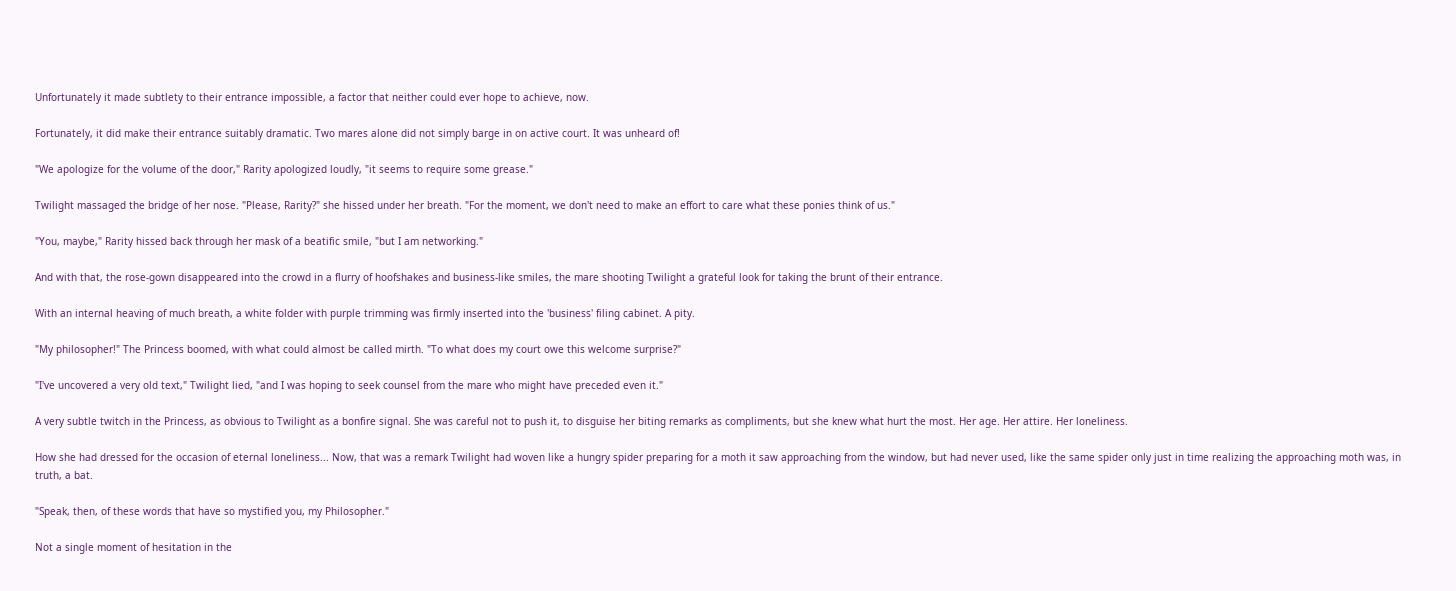Unfortunately it made subtlety to their entrance impossible, a factor that neither could ever hope to achieve, now.

Fortunately, it did make their entrance suitably dramatic. Two mares alone did not simply barge in on active court. It was unheard of!

"We apologize for the volume of the door," Rarity apologized loudly, "it seems to require some grease."

Twilight massaged the bridge of her nose. "Please, Rarity?" she hissed under her breath. "For the moment, we don't need to make an effort to care what these ponies think of us."

"You, maybe," Rarity hissed back through her mask of a beatific smile, "but I am networking."

And with that, the rose-gown disappeared into the crowd in a flurry of hoofshakes and business-like smiles, the mare shooting Twilight a grateful look for taking the brunt of their entrance.

With an internal heaving of much breath, a white folder with purple trimming was firmly inserted into the 'business' filing cabinet. A pity.

"My philosopher!" The Princess boomed, with what could almost be called mirth. "To what does my court owe this welcome surprise?"

"I've uncovered a very old text," Twilight lied, "and I was hoping to seek counsel from the mare who might have preceded even it."

A very subtle twitch in the Princess, as obvious to Twilight as a bonfire signal. She was careful not to push it, to disguise her biting remarks as compliments, but she knew what hurt the most. Her age. Her attire. Her loneliness.

How she had dressed for the occasion of eternal loneliness... Now, that was a remark Twilight had woven like a hungry spider preparing for a moth it saw approaching from the window, but had never used, like the same spider only just in time realizing the approaching moth was, in truth, a bat.

"Speak, then, of these words that have so mystified you, my Philosopher."

Not a single moment of hesitation in the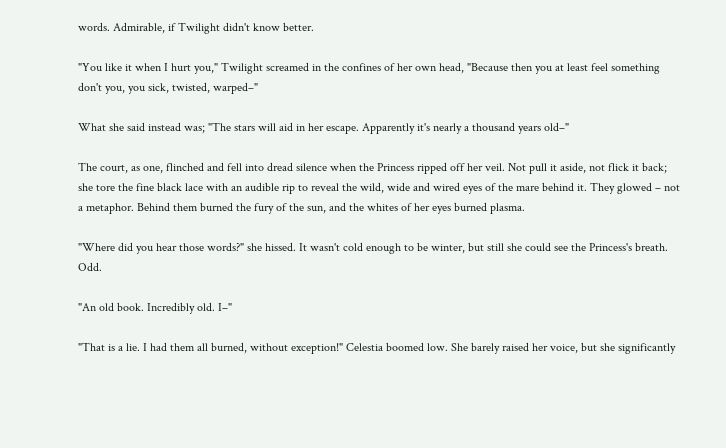words. Admirable, if Twilight didn't know better.

"You like it when I hurt you," Twilight screamed in the confines of her own head, "Because then you at least feel something don't you, you sick, twisted, warped–"

What she said instead was; "The stars will aid in her escape. Apparently it's nearly a thousand years old–"

The court, as one, flinched and fell into dread silence when the Princess ripped off her veil. Not pull it aside, not flick it back; she tore the fine black lace with an audible rip to reveal the wild, wide and wired eyes of the mare behind it. They glowed – not a metaphor. Behind them burned the fury of the sun, and the whites of her eyes burned plasma.

"Where did you hear those words?" she hissed. It wasn't cold enough to be winter, but still she could see the Princess's breath. Odd.

"An old book. Incredibly old. I–"

"That is a lie. I had them all burned, without exception!" Celestia boomed low. She barely raised her voice, but she significantly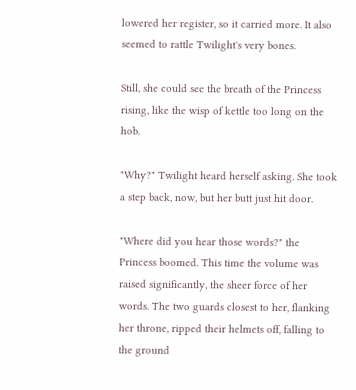lowered her register, so it carried more. It also seemed to rattle Twilight's very bones.

Still, she could see the breath of the Princess rising, like the wisp of kettle too long on the hob.

"Why?" Twilight heard herself asking. She took a step back, now, but her butt just hit door.

"Where did you hear those words?" the Princess boomed. This time the volume was raised significantly, the sheer force of her words. The two guards closest to her, flanking her throne, ripped their helmets off, falling to the ground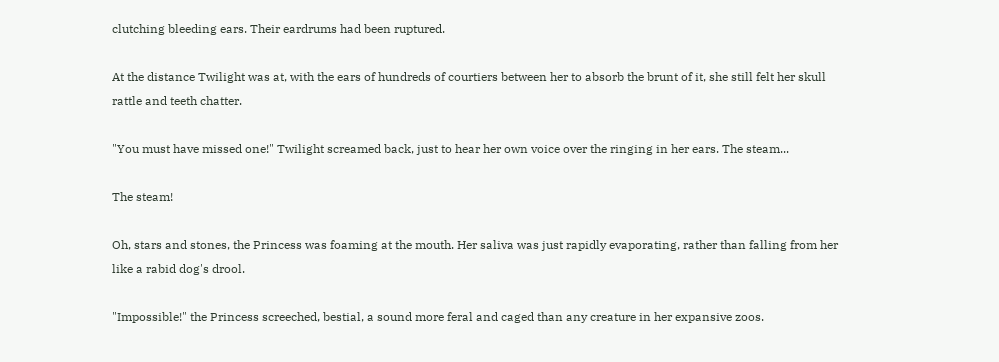clutching bleeding ears. Their eardrums had been ruptured.

At the distance Twilight was at, with the ears of hundreds of courtiers between her to absorb the brunt of it, she still felt her skull rattle and teeth chatter.

"You must have missed one!" Twilight screamed back, just to hear her own voice over the ringing in her ears. The steam...

The steam!

Oh, stars and stones, the Princess was foaming at the mouth. Her saliva was just rapidly evaporating, rather than falling from her like a rabid dog's drool.

"Impossible!" the Princess screeched, bestial, a sound more feral and caged than any creature in her expansive zoos.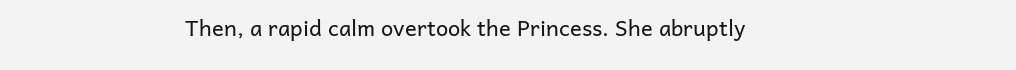Then, a rapid calm overtook the Princess. She abruptly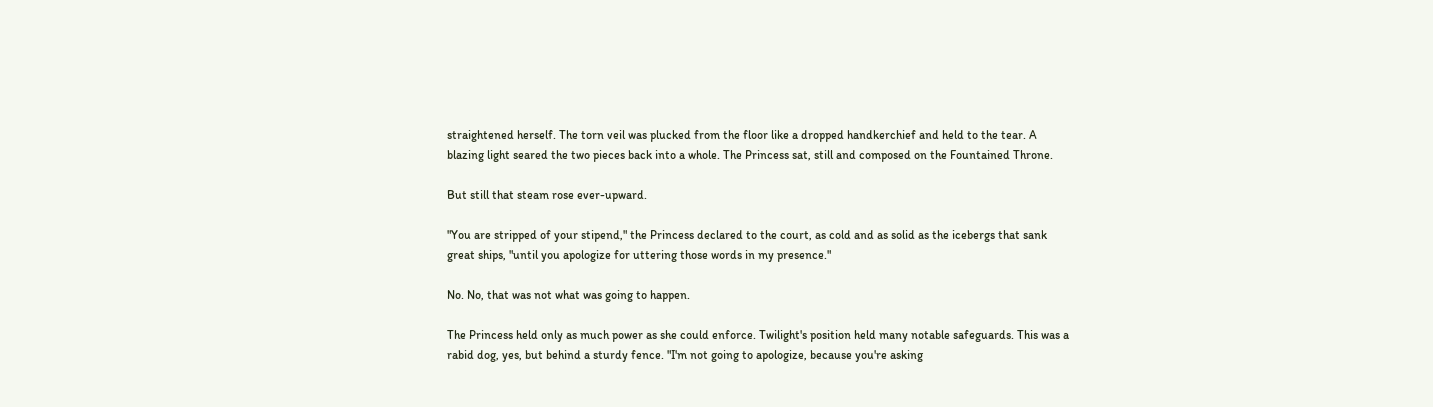straightened herself. The torn veil was plucked from the floor like a dropped handkerchief and held to the tear. A blazing light seared the two pieces back into a whole. The Princess sat, still and composed on the Fountained Throne.

But still that steam rose ever-upward.

"You are stripped of your stipend," the Princess declared to the court, as cold and as solid as the icebergs that sank great ships, "until you apologize for uttering those words in my presence."

No. No, that was not what was going to happen.

The Princess held only as much power as she could enforce. Twilight's position held many notable safeguards. This was a rabid dog, yes, but behind a sturdy fence. "I'm not going to apologize, because you're asking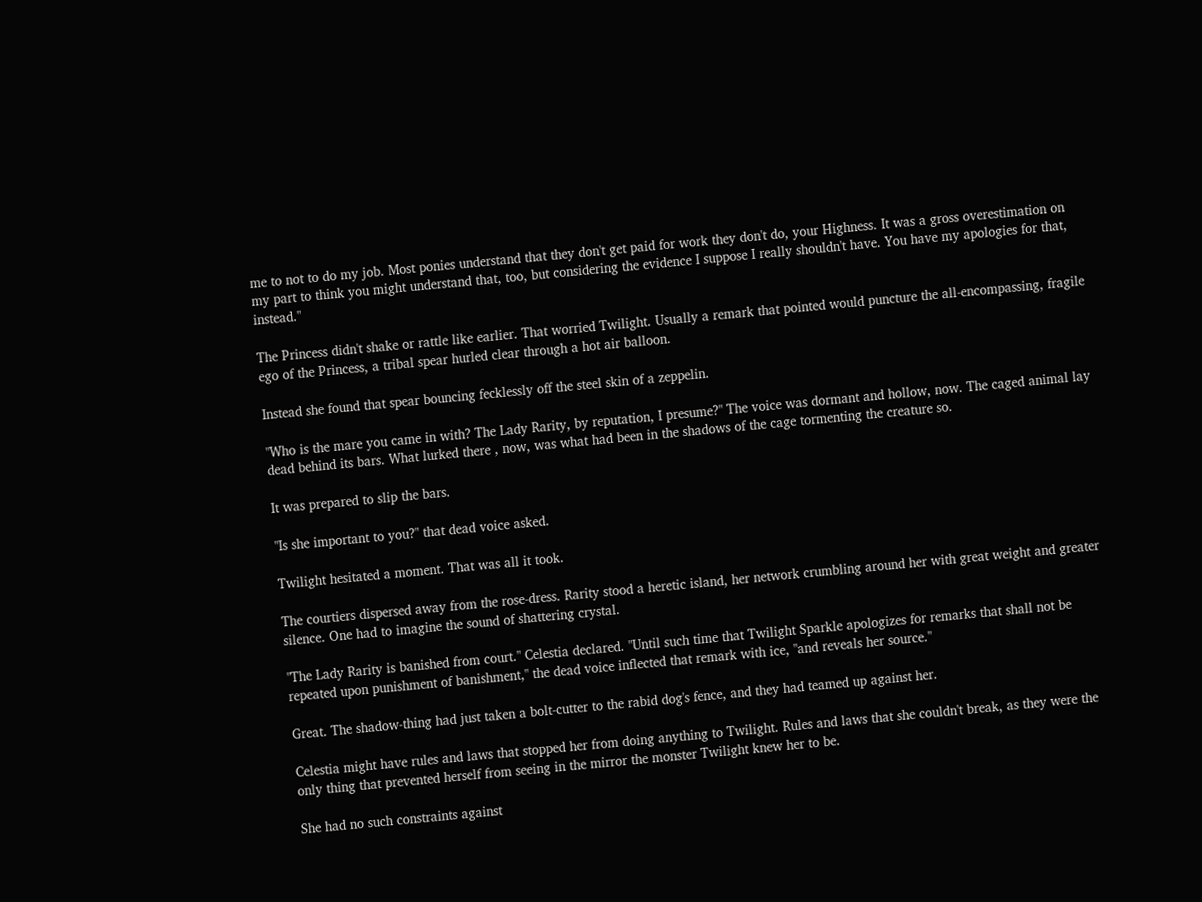me to not to do my job. Most ponies understand that they don't get paid for work they don't do, your Highness. It was a gross overestimation on my part to think you might understand that, too, but considering the evidence I suppose I really shouldn't have. You have my apologies for that, instead."

The Princess didn't shake or rattle like earlier. That worried Twilight. Usually a remark that pointed would puncture the all-encompassing, fragile ego of the Princess, a tribal spear hurled clear through a hot air balloon.

Instead she found that spear bouncing fecklessly off the steel skin of a zeppelin.

"Who is the mare you came in with? The Lady Rarity, by reputation, I presume?" The voice was dormant and hollow, now. The caged animal lay dead behind its bars. What lurked there , now, was what had been in the shadows of the cage tormenting the creature so.

It was prepared to slip the bars.

"Is she important to you?" that dead voice asked.

Twilight hesitated a moment. That was all it took.

The courtiers dispersed away from the rose-dress. Rarity stood a heretic island, her network crumbling around her with great weight and greater silence. One had to imagine the sound of shattering crystal.

"The Lady Rarity is banished from court." Celestia declared. "Until such time that Twilight Sparkle apologizes for remarks that shall not be repeated upon punishment of banishment," the dead voice inflected that remark with ice, "and reveals her source."

Great. The shadow-thing had just taken a bolt-cutter to the rabid dog's fence, and they had teamed up against her.

Celestia might have rules and laws that stopped her from doing anything to Twilight. Rules and laws that she couldn't break, as they were the only thing that prevented herself from seeing in the mirror the monster Twilight knew her to be.

She had no such constraints against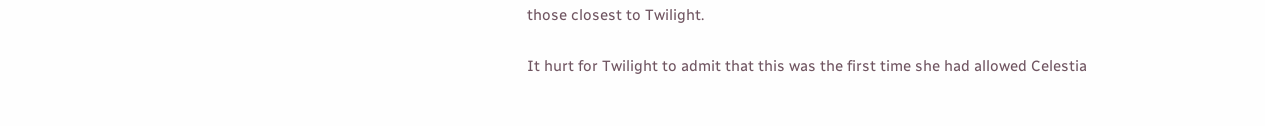those closest to Twilight.

It hurt for Twilight to admit that this was the first time she had allowed Celestia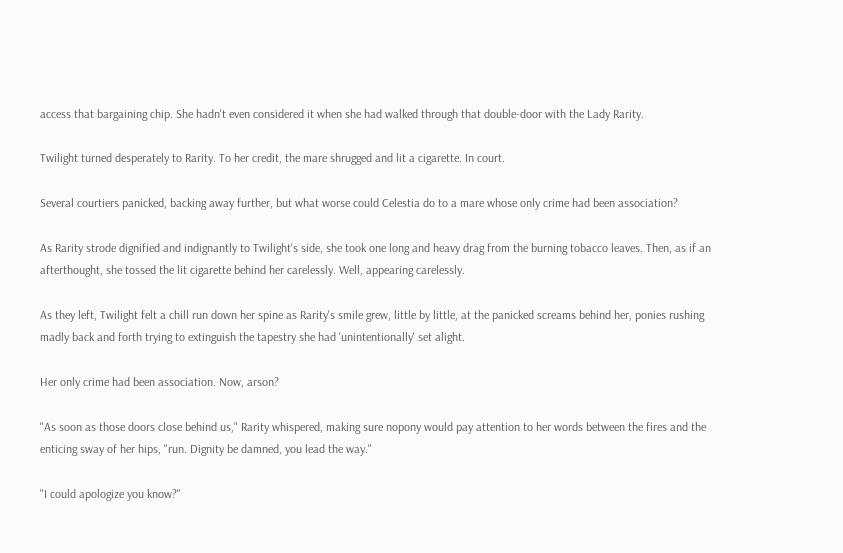access that bargaining chip. She hadn't even considered it when she had walked through that double-door with the Lady Rarity.

Twilight turned desperately to Rarity. To her credit, the mare shrugged and lit a cigarette. In court.

Several courtiers panicked, backing away further, but what worse could Celestia do to a mare whose only crime had been association?

As Rarity strode dignified and indignantly to Twilight's side, she took one long and heavy drag from the burning tobacco leaves. Then, as if an afterthought, she tossed the lit cigarette behind her carelessly. Well, appearing carelessly.

As they left, Twilight felt a chill run down her spine as Rarity's smile grew, little by little, at the panicked screams behind her, ponies rushing madly back and forth trying to extinguish the tapestry she had 'unintentionally' set alight.

Her only crime had been association. Now, arson?

"As soon as those doors close behind us," Rarity whispered, making sure nopony would pay attention to her words between the fires and the enticing sway of her hips, "run. Dignity be damned, you lead the way."

"I could apologize you know?"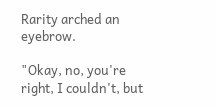Rarity arched an eyebrow.

"Okay, no, you're right, I couldn't, but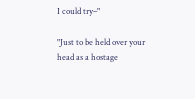I could try–"

"Just to be held over your head as a hostage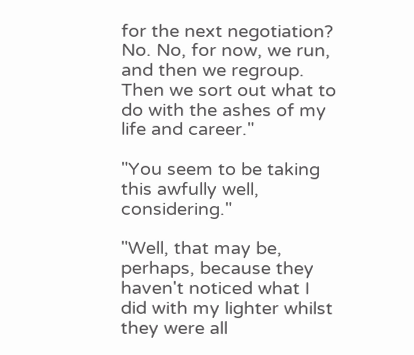for the next negotiation? No. No, for now, we run, and then we regroup. Then we sort out what to do with the ashes of my life and career."

"You seem to be taking this awfully well, considering."

"Well, that may be, perhaps, because they haven't noticed what I did with my lighter whilst they were all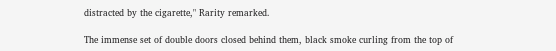distracted by the cigarette," Rarity remarked.

The immense set of double doors closed behind them, black smoke curling from the top of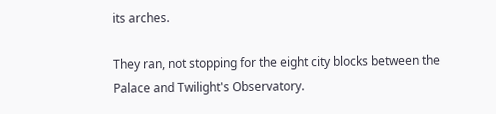its arches.

They ran, not stopping for the eight city blocks between the Palace and Twilight's Observatory.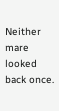Neither mare looked back once.